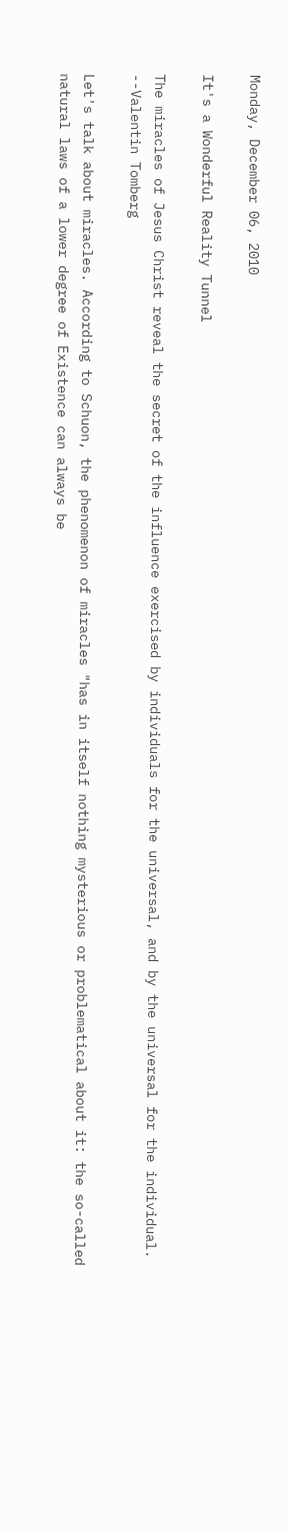Monday, December 06, 2010

It's a Wonderful Reality Tunnel

The miracles of Jesus Christ reveal the secret of the influence exercised by individuals for the universal, and by the universal for the individual. --Valentin Tomberg

Let's talk about miracles. According to Schuon, the phenomenon of miracles "has in itself nothing mysterious or problematical about it: the so-called natural laws of a lower degree of Existence can always be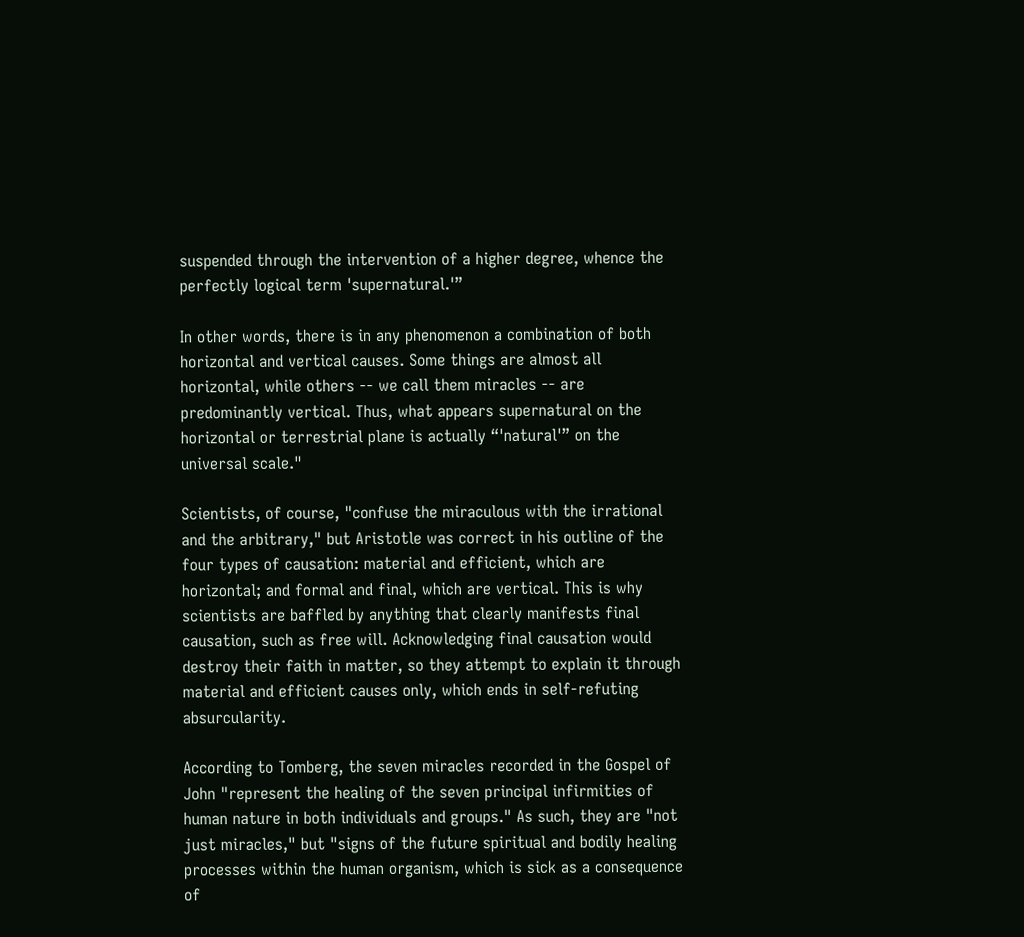suspended through the intervention of a higher degree, whence the perfectly logical term 'supernatural.'”

In other words, there is in any phenomenon a combination of both horizontal and vertical causes. Some things are almost all horizontal, while others -- we call them miracles -- are predominantly vertical. Thus, what appears supernatural on the horizontal or terrestrial plane is actually “'natural'” on the universal scale."

Scientists, of course, "confuse the miraculous with the irrational and the arbitrary," but Aristotle was correct in his outline of the four types of causation: material and efficient, which are horizontal; and formal and final, which are vertical. This is why scientists are baffled by anything that clearly manifests final causation, such as free will. Acknowledging final causation would destroy their faith in matter, so they attempt to explain it through material and efficient causes only, which ends in self-refuting absurcularity.

According to Tomberg, the seven miracles recorded in the Gospel of John "represent the healing of the seven principal infirmities of human nature in both individuals and groups." As such, they are "not just miracles," but "signs of the future spiritual and bodily healing processes within the human organism, which is sick as a consequence of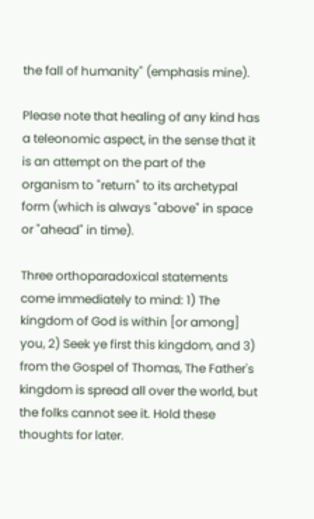the fall of humanity" (emphasis mine).

Please note that healing of any kind has a teleonomic aspect, in the sense that it is an attempt on the part of the organism to "return" to its archetypal form (which is always "above" in space or "ahead" in time).

Three orthoparadoxical statements come immediately to mind: 1) The kingdom of God is within [or among] you, 2) Seek ye first this kingdom, and 3) from the Gospel of Thomas, The Father's kingdom is spread all over the world, but the folks cannot see it. Hold these thoughts for later.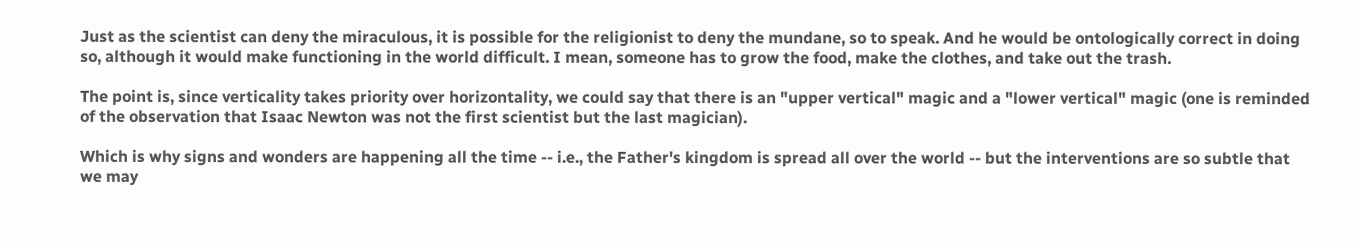Just as the scientist can deny the miraculous, it is possible for the religionist to deny the mundane, so to speak. And he would be ontologically correct in doing so, although it would make functioning in the world difficult. I mean, someone has to grow the food, make the clothes, and take out the trash.

The point is, since verticality takes priority over horizontality, we could say that there is an "upper vertical" magic and a "lower vertical" magic (one is reminded of the observation that Isaac Newton was not the first scientist but the last magician).

Which is why signs and wonders are happening all the time -- i.e., the Father's kingdom is spread all over the world -- but the interventions are so subtle that we may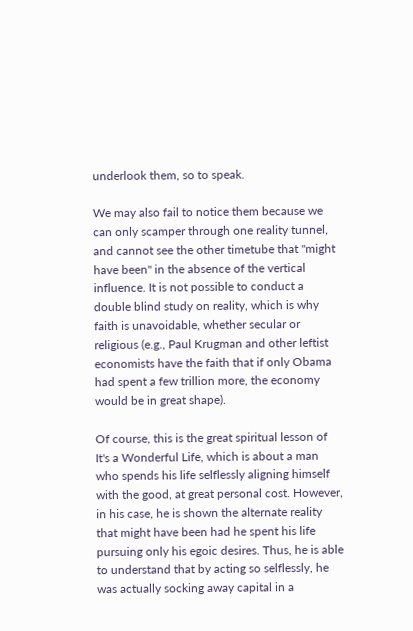underlook them, so to speak.

We may also fail to notice them because we can only scamper through one reality tunnel, and cannot see the other timetube that "might have been" in the absence of the vertical influence. It is not possible to conduct a double blind study on reality, which is why faith is unavoidable, whether secular or religious (e.g., Paul Krugman and other leftist economists have the faith that if only Obama had spent a few trillion more, the economy would be in great shape).

Of course, this is the great spiritual lesson of It's a Wonderful Life, which is about a man who spends his life selflessly aligning himself with the good, at great personal cost. However, in his case, he is shown the alternate reality that might have been had he spent his life pursuing only his egoic desires. Thus, he is able to understand that by acting so selflessly, he was actually socking away capital in a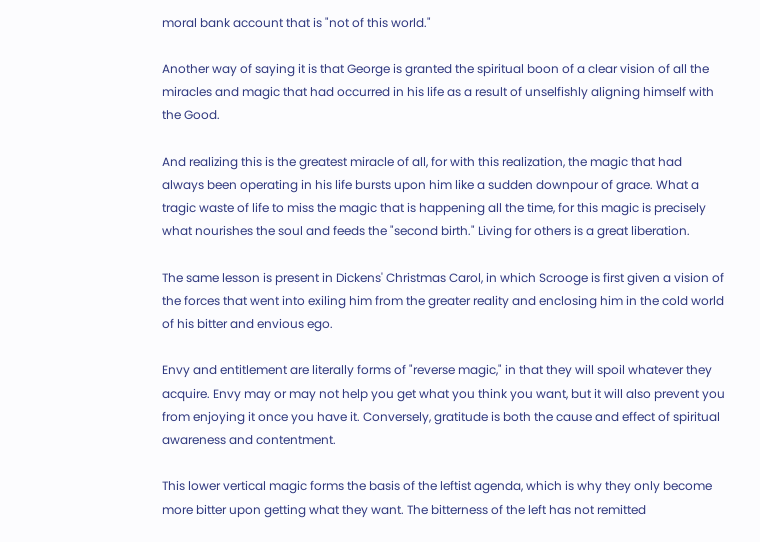moral bank account that is "not of this world."

Another way of saying it is that George is granted the spiritual boon of a clear vision of all the miracles and magic that had occurred in his life as a result of unselfishly aligning himself with the Good.

And realizing this is the greatest miracle of all, for with this realization, the magic that had always been operating in his life bursts upon him like a sudden downpour of grace. What a tragic waste of life to miss the magic that is happening all the time, for this magic is precisely what nourishes the soul and feeds the "second birth." Living for others is a great liberation.

The same lesson is present in Dickens' Christmas Carol, in which Scrooge is first given a vision of the forces that went into exiling him from the greater reality and enclosing him in the cold world of his bitter and envious ego.

Envy and entitlement are literally forms of "reverse magic," in that they will spoil whatever they acquire. Envy may or may not help you get what you think you want, but it will also prevent you from enjoying it once you have it. Conversely, gratitude is both the cause and effect of spiritual awareness and contentment.

This lower vertical magic forms the basis of the leftist agenda, which is why they only become more bitter upon getting what they want. The bitterness of the left has not remitted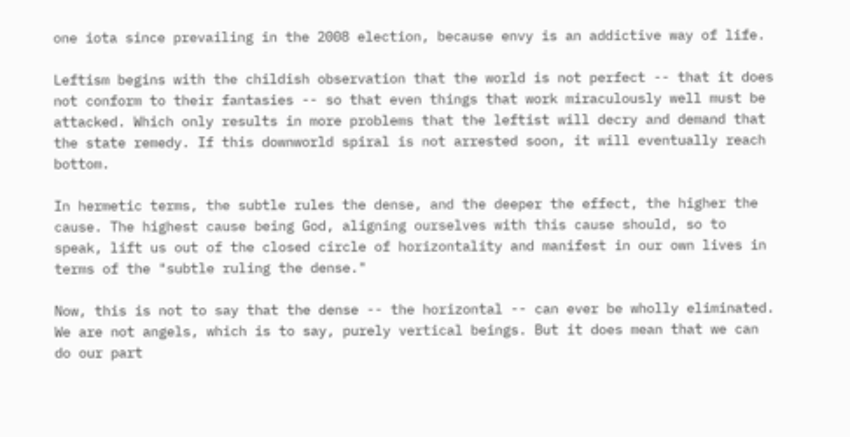one iota since prevailing in the 2008 election, because envy is an addictive way of life.

Leftism begins with the childish observation that the world is not perfect -- that it does not conform to their fantasies -- so that even things that work miraculously well must be attacked. Which only results in more problems that the leftist will decry and demand that the state remedy. If this downworld spiral is not arrested soon, it will eventually reach bottom.

In hermetic terms, the subtle rules the dense, and the deeper the effect, the higher the cause. The highest cause being God, aligning ourselves with this cause should, so to speak, lift us out of the closed circle of horizontality and manifest in our own lives in terms of the "subtle ruling the dense."

Now, this is not to say that the dense -- the horizontal -- can ever be wholly eliminated. We are not angels, which is to say, purely vertical beings. But it does mean that we can do our part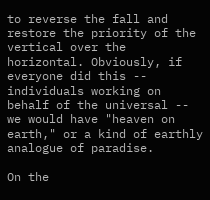to reverse the fall and restore the priority of the vertical over the horizontal. Obviously, if everyone did this -- individuals working on behalf of the universal -- we would have "heaven on earth," or a kind of earthly analogue of paradise.

On the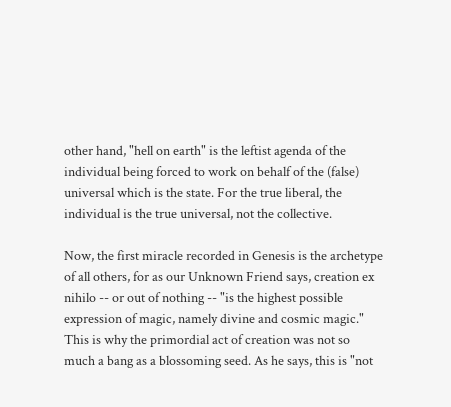other hand, "hell on earth" is the leftist agenda of the individual being forced to work on behalf of the (false) universal which is the state. For the true liberal, the individual is the true universal, not the collective.

Now, the first miracle recorded in Genesis is the archetype of all others, for as our Unknown Friend says, creation ex nihilo -- or out of nothing -- "is the highest possible expression of magic, namely divine and cosmic magic." This is why the primordial act of creation was not so much a bang as a blossoming seed. As he says, this is "not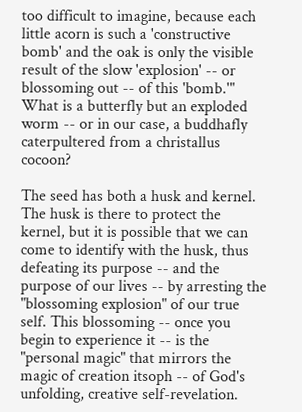too difficult to imagine, because each little acorn is such a 'constructive bomb' and the oak is only the visible result of the slow 'explosion' -- or blossoming out -- of this 'bomb.'" What is a butterfly but an exploded worm -- or in our case, a buddhafly caterpultered from a christallus cocoon?

The seed has both a husk and kernel. The husk is there to protect the kernel, but it is possible that we can come to identify with the husk, thus defeating its purpose -- and the purpose of our lives -- by arresting the "blossoming explosion" of our true self. This blossoming -- once you begin to experience it -- is the "personal magic" that mirrors the magic of creation itsoph -- of God's unfolding, creative self-revelation.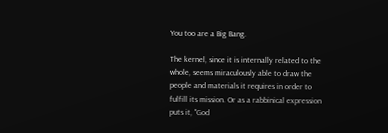You too are a Big Bang.

The kernel, since it is internally related to the whole, seems miraculously able to draw the people and materials it requires in order to fulfill its mission. Or as a rabbinical expression puts it, "God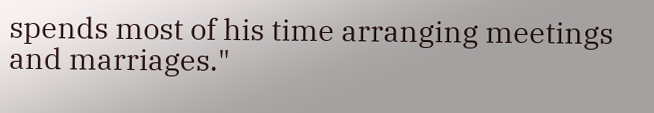spends most of his time arranging meetings and marriages."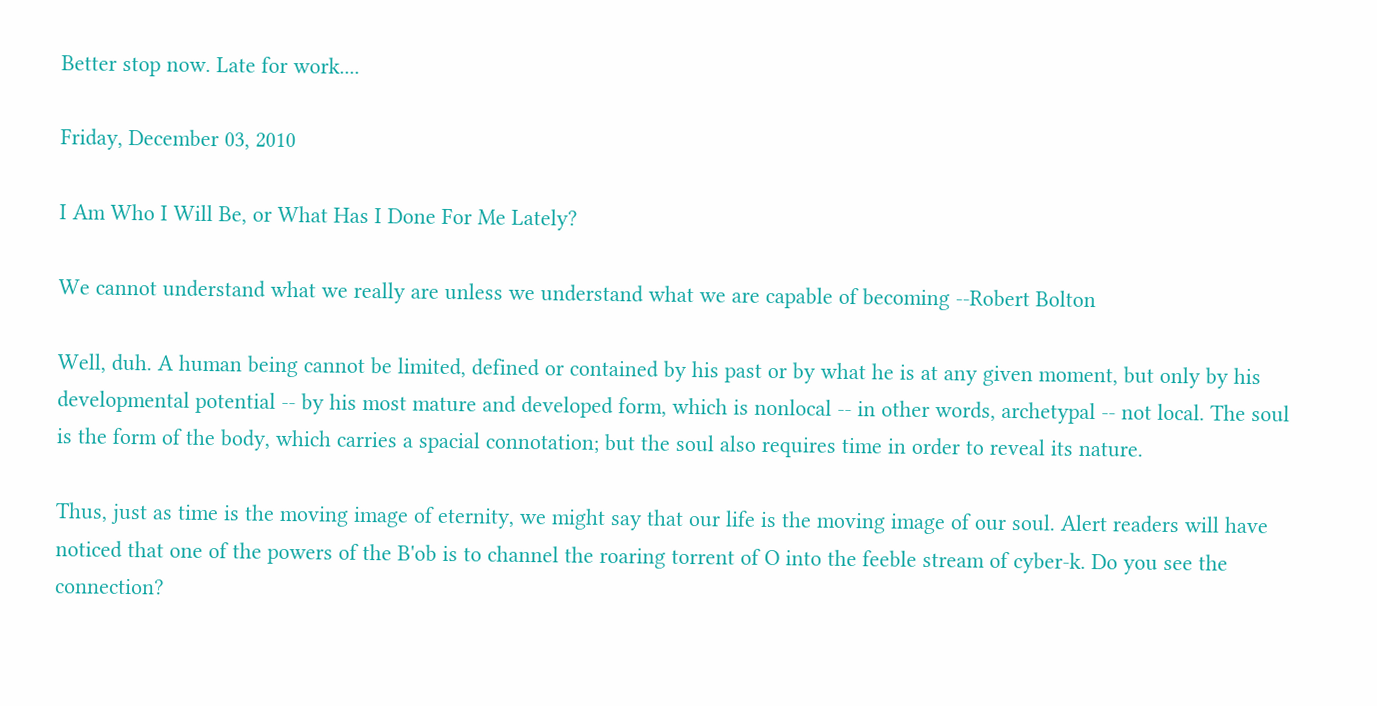Better stop now. Late for work....

Friday, December 03, 2010

I Am Who I Will Be, or What Has I Done For Me Lately?

We cannot understand what we really are unless we understand what we are capable of becoming --Robert Bolton

Well, duh. A human being cannot be limited, defined or contained by his past or by what he is at any given moment, but only by his developmental potential -- by his most mature and developed form, which is nonlocal -- in other words, archetypal -- not local. The soul is the form of the body, which carries a spacial connotation; but the soul also requires time in order to reveal its nature.

Thus, just as time is the moving image of eternity, we might say that our life is the moving image of our soul. Alert readers will have noticed that one of the powers of the B'ob is to channel the roaring torrent of O into the feeble stream of cyber-k. Do you see the connection?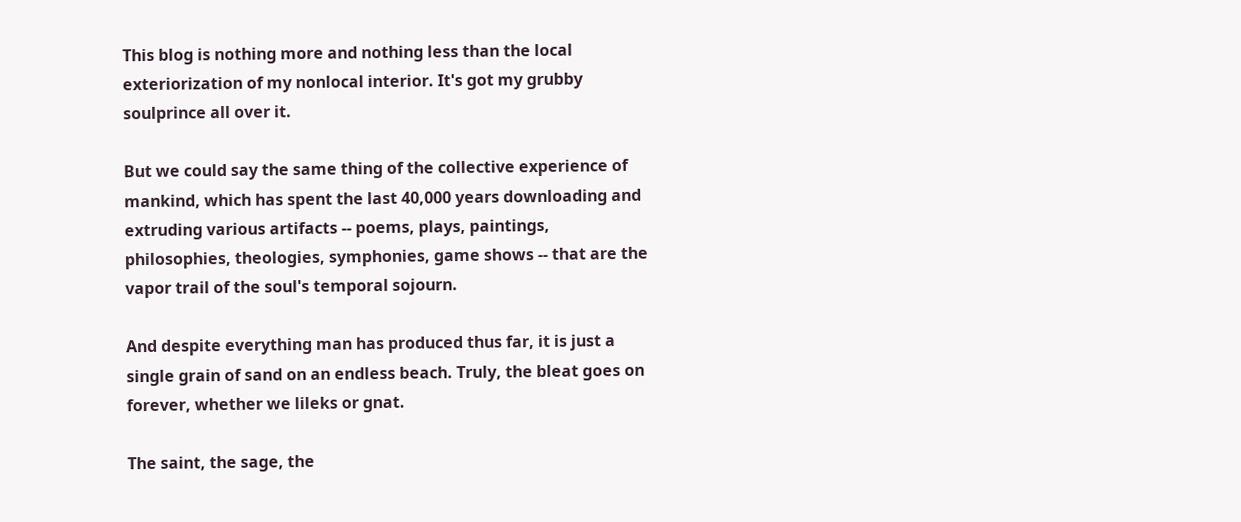This blog is nothing more and nothing less than the local exteriorization of my nonlocal interior. It's got my grubby soulprince all over it.

But we could say the same thing of the collective experience of mankind, which has spent the last 40,000 years downloading and extruding various artifacts -- poems, plays, paintings, philosophies, theologies, symphonies, game shows -- that are the vapor trail of the soul's temporal sojourn.

And despite everything man has produced thus far, it is just a single grain of sand on an endless beach. Truly, the bleat goes on forever, whether we lileks or gnat.

The saint, the sage, the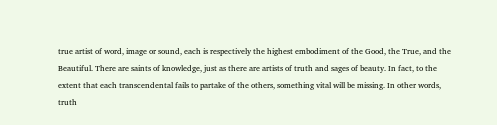true artist of word, image or sound, each is respectively the highest embodiment of the Good, the True, and the Beautiful. There are saints of knowledge, just as there are artists of truth and sages of beauty. In fact, to the extent that each transcendental fails to partake of the others, something vital will be missing. In other words, truth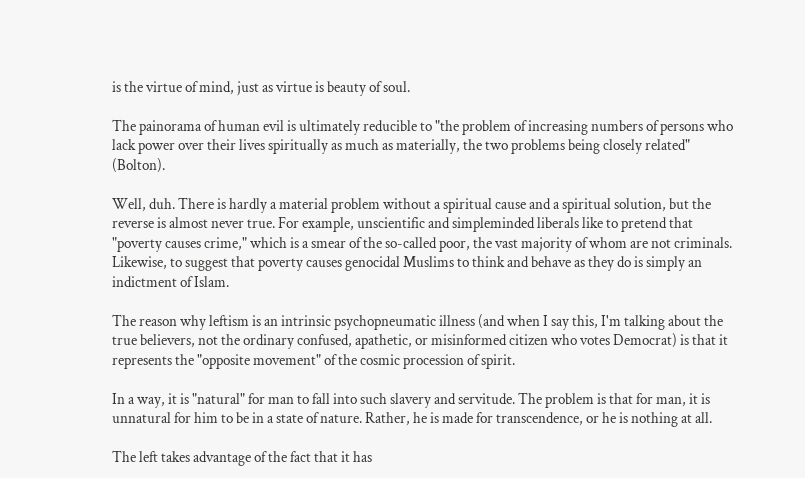is the virtue of mind, just as virtue is beauty of soul.

The painorama of human evil is ultimately reducible to "the problem of increasing numbers of persons who lack power over their lives spiritually as much as materially, the two problems being closely related" (Bolton).

Well, duh. There is hardly a material problem without a spiritual cause and a spiritual solution, but the reverse is almost never true. For example, unscientific and simpleminded liberals like to pretend that "poverty causes crime," which is a smear of the so-called poor, the vast majority of whom are not criminals. Likewise, to suggest that poverty causes genocidal Muslims to think and behave as they do is simply an indictment of Islam.

The reason why leftism is an intrinsic psychopneumatic illness (and when I say this, I'm talking about the true believers, not the ordinary confused, apathetic, or misinformed citizen who votes Democrat) is that it represents the "opposite movement" of the cosmic procession of spirit.

In a way, it is "natural" for man to fall into such slavery and servitude. The problem is that for man, it is unnatural for him to be in a state of nature. Rather, he is made for transcendence, or he is nothing at all.

The left takes advantage of the fact that it has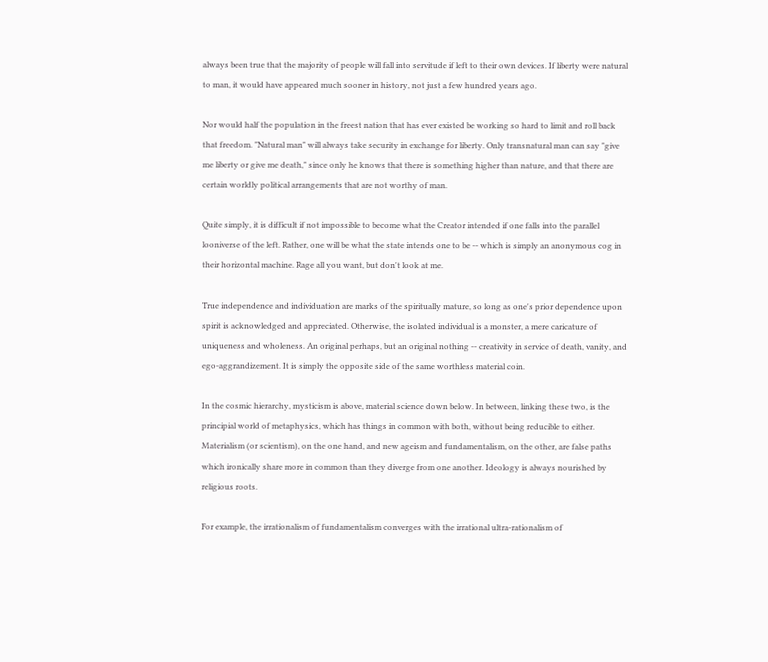always been true that the majority of people will fall into servitude if left to their own devices. If liberty were natural to man, it would have appeared much sooner in history, not just a few hundred years ago.

Nor would half the population in the freest nation that has ever existed be working so hard to limit and roll back that freedom. "Natural man" will always take security in exchange for liberty. Only transnatural man can say "give me liberty or give me death," since only he knows that there is something higher than nature, and that there are certain worldly political arrangements that are not worthy of man.

Quite simply, it is difficult if not impossible to become what the Creator intended if one falls into the parallel looniverse of the left. Rather, one will be what the state intends one to be -- which is simply an anonymous cog in their horizontal machine. Rage all you want, but don't look at me.

True independence and individuation are marks of the spiritually mature, so long as one's prior dependence upon spirit is acknowledged and appreciated. Otherwise, the isolated individual is a monster, a mere caricature of uniqueness and wholeness. An original perhaps, but an original nothing -- creativity in service of death, vanity, and ego-aggrandizement. It is simply the opposite side of the same worthless material coin.

In the cosmic hierarchy, mysticism is above, material science down below. In between, linking these two, is the principial world of metaphysics, which has things in common with both, without being reducible to either. Materialism (or scientism), on the one hand, and new ageism and fundamentalism, on the other, are false paths which ironically share more in common than they diverge from one another. Ideology is always nourished by religious roots.

For example, the irrationalism of fundamentalism converges with the irrational ultra-rationalism of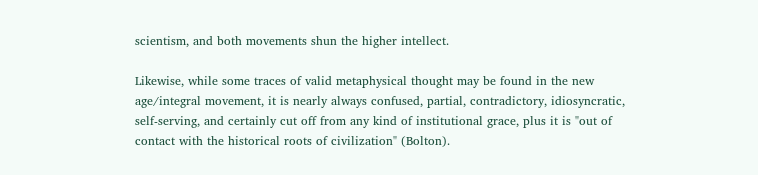scientism, and both movements shun the higher intellect.

Likewise, while some traces of valid metaphysical thought may be found in the new age/integral movement, it is nearly always confused, partial, contradictory, idiosyncratic, self-serving, and certainly cut off from any kind of institutional grace, plus it is "out of contact with the historical roots of civilization" (Bolton).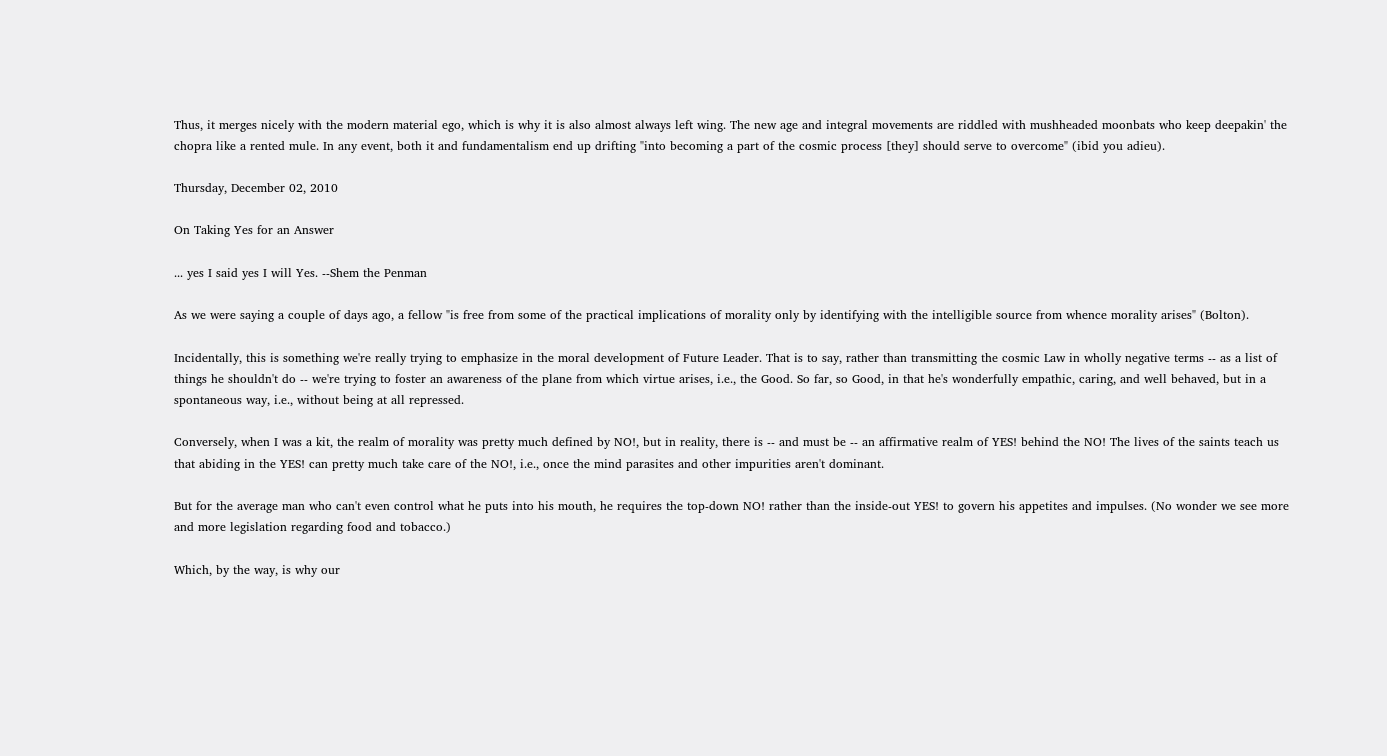Thus, it merges nicely with the modern material ego, which is why it is also almost always left wing. The new age and integral movements are riddled with mushheaded moonbats who keep deepakin' the chopra like a rented mule. In any event, both it and fundamentalism end up drifting "into becoming a part of the cosmic process [they] should serve to overcome" (ibid you adieu).

Thursday, December 02, 2010

On Taking Yes for an Answer

... yes I said yes I will Yes. --Shem the Penman

As we were saying a couple of days ago, a fellow "is free from some of the practical implications of morality only by identifying with the intelligible source from whence morality arises" (Bolton).

Incidentally, this is something we're really trying to emphasize in the moral development of Future Leader. That is to say, rather than transmitting the cosmic Law in wholly negative terms -- as a list of things he shouldn't do -- we're trying to foster an awareness of the plane from which virtue arises, i.e., the Good. So far, so Good, in that he's wonderfully empathic, caring, and well behaved, but in a spontaneous way, i.e., without being at all repressed.

Conversely, when I was a kit, the realm of morality was pretty much defined by NO!, but in reality, there is -- and must be -- an affirmative realm of YES! behind the NO! The lives of the saints teach us that abiding in the YES! can pretty much take care of the NO!, i.e., once the mind parasites and other impurities aren't dominant.

But for the average man who can't even control what he puts into his mouth, he requires the top-down NO! rather than the inside-out YES! to govern his appetites and impulses. (No wonder we see more and more legislation regarding food and tobacco.)

Which, by the way, is why our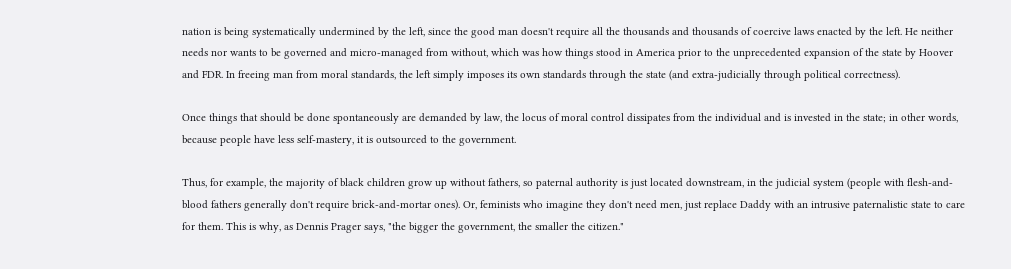nation is being systematically undermined by the left, since the good man doesn't require all the thousands and thousands of coercive laws enacted by the left. He neither needs nor wants to be governed and micro-managed from without, which was how things stood in America prior to the unprecedented expansion of the state by Hoover and FDR. In freeing man from moral standards, the left simply imposes its own standards through the state (and extra-judicially through political correctness).

Once things that should be done spontaneously are demanded by law, the locus of moral control dissipates from the individual and is invested in the state; in other words, because people have less self-mastery, it is outsourced to the government.

Thus, for example, the majority of black children grow up without fathers, so paternal authority is just located downstream, in the judicial system (people with flesh-and-blood fathers generally don't require brick-and-mortar ones). Or, feminists who imagine they don't need men, just replace Daddy with an intrusive paternalistic state to care for them. This is why, as Dennis Prager says, "the bigger the government, the smaller the citizen."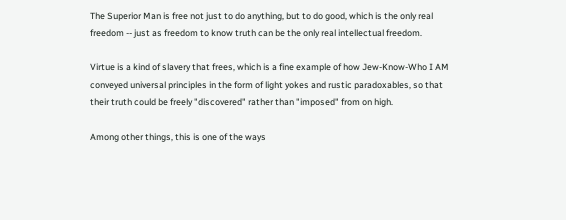The Superior Man is free not just to do anything, but to do good, which is the only real freedom -- just as freedom to know truth can be the only real intellectual freedom.

Virtue is a kind of slavery that frees, which is a fine example of how Jew-Know-Who I AM conveyed universal principles in the form of light yokes and rustic paradoxables, so that their truth could be freely "discovered" rather than "imposed" from on high.

Among other things, this is one of the ways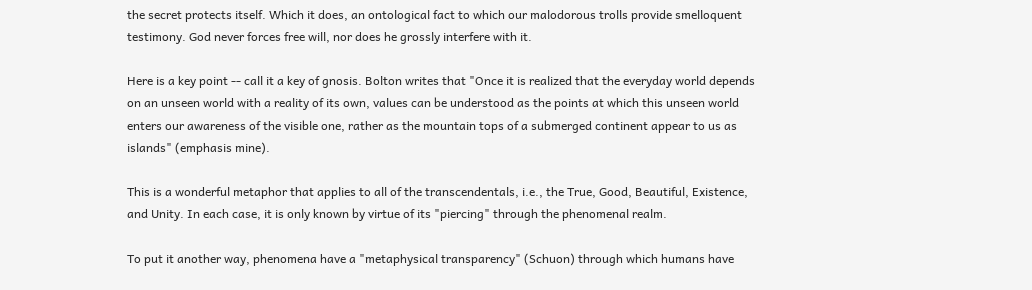the secret protects itself. Which it does, an ontological fact to which our malodorous trolls provide smelloquent testimony. God never forces free will, nor does he grossly interfere with it.

Here is a key point -- call it a key of gnosis. Bolton writes that "Once it is realized that the everyday world depends on an unseen world with a reality of its own, values can be understood as the points at which this unseen world enters our awareness of the visible one, rather as the mountain tops of a submerged continent appear to us as islands" (emphasis mine).

This is a wonderful metaphor that applies to all of the transcendentals, i.e., the True, Good, Beautiful, Existence, and Unity. In each case, it is only known by virtue of its "piercing" through the phenomenal realm.

To put it another way, phenomena have a "metaphysical transparency" (Schuon) through which humans have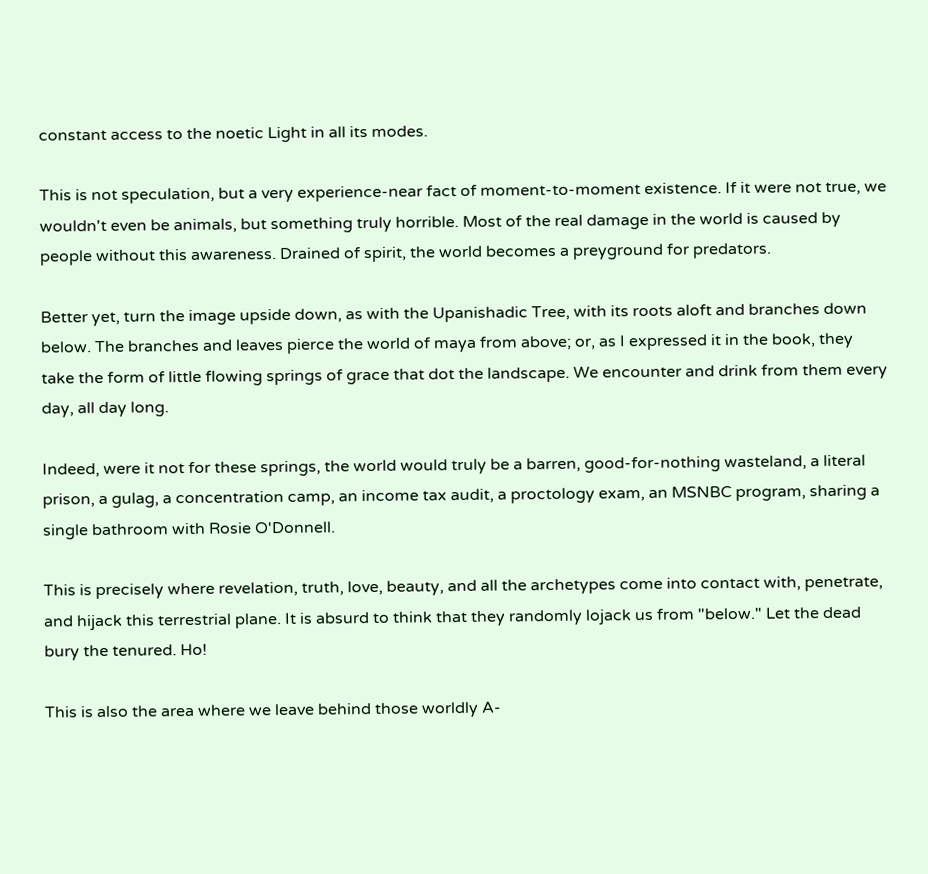constant access to the noetic Light in all its modes.

This is not speculation, but a very experience-near fact of moment-to-moment existence. If it were not true, we wouldn't even be animals, but something truly horrible. Most of the real damage in the world is caused by people without this awareness. Drained of spirit, the world becomes a preyground for predators.

Better yet, turn the image upside down, as with the Upanishadic Tree, with its roots aloft and branches down below. The branches and leaves pierce the world of maya from above; or, as I expressed it in the book, they take the form of little flowing springs of grace that dot the landscape. We encounter and drink from them every day, all day long.

Indeed, were it not for these springs, the world would truly be a barren, good-for-nothing wasteland, a literal prison, a gulag, a concentration camp, an income tax audit, a proctology exam, an MSNBC program, sharing a single bathroom with Rosie O'Donnell.

This is precisely where revelation, truth, love, beauty, and all the archetypes come into contact with, penetrate, and hijack this terrestrial plane. It is absurd to think that they randomly lojack us from "below." Let the dead bury the tenured. Ho!

This is also the area where we leave behind those worldly A-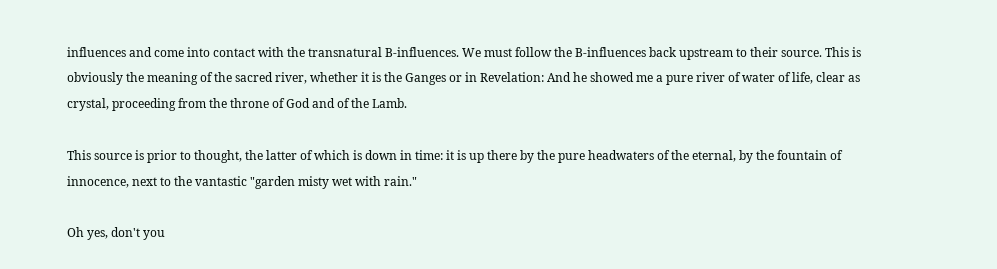influences and come into contact with the transnatural B-influences. We must follow the B-influences back upstream to their source. This is obviously the meaning of the sacred river, whether it is the Ganges or in Revelation: And he showed me a pure river of water of life, clear as crystal, proceeding from the throne of God and of the Lamb.

This source is prior to thought, the latter of which is down in time: it is up there by the pure headwaters of the eternal, by the fountain of innocence, next to the vantastic "garden misty wet with rain."

Oh yes, don't you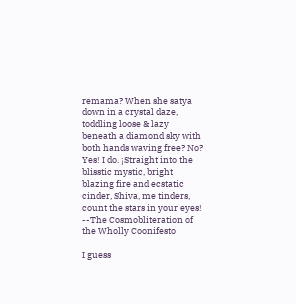remama? When she satya down in a crystal daze, toddling loose & lazy beneath a diamond sky with both hands waving free? No? Yes! I do. ¡Straight into the blisstic mystic, bright blazing fire and ecstatic cinder, Shiva, me tinders, count the stars in your eyes! --The Cosmobliteration of the Wholly Coonifesto

I guess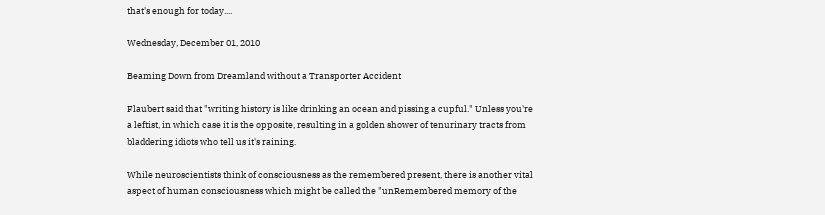that's enough for today....

Wednesday, December 01, 2010

Beaming Down from Dreamland without a Transporter Accident

Flaubert said that "writing history is like drinking an ocean and pissing a cupful." Unless you're a leftist, in which case it is the opposite, resulting in a golden shower of tenurinary tracts from bladdering idiots who tell us it's raining.

While neuroscientists think of consciousness as the remembered present, there is another vital aspect of human consciousness which might be called the "unRemembered memory of the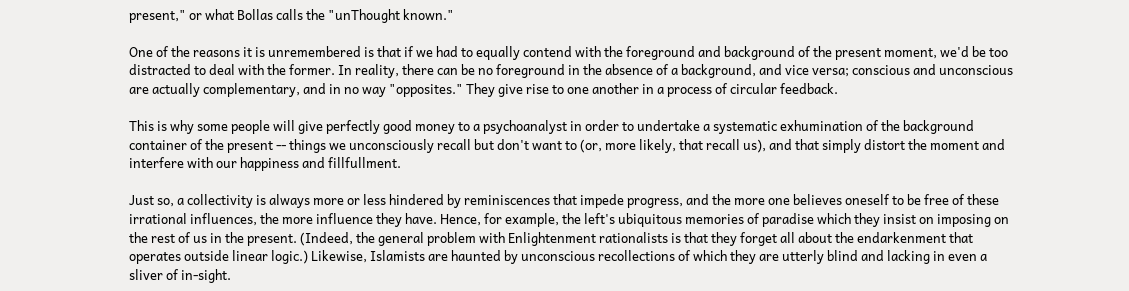present," or what Bollas calls the "unThought known."

One of the reasons it is unremembered is that if we had to equally contend with the foreground and background of the present moment, we'd be too distracted to deal with the former. In reality, there can be no foreground in the absence of a background, and vice versa; conscious and unconscious are actually complementary, and in no way "opposites." They give rise to one another in a process of circular feedback.

This is why some people will give perfectly good money to a psychoanalyst in order to undertake a systematic exhumination of the background container of the present -- things we unconsciously recall but don't want to (or, more likely, that recall us), and that simply distort the moment and interfere with our happiness and fillfullment.

Just so, a collectivity is always more or less hindered by reminiscences that impede progress, and the more one believes oneself to be free of these irrational influences, the more influence they have. Hence, for example, the left's ubiquitous memories of paradise which they insist on imposing on the rest of us in the present. (Indeed, the general problem with Enlightenment rationalists is that they forget all about the endarkenment that operates outside linear logic.) Likewise, Islamists are haunted by unconscious recollections of which they are utterly blind and lacking in even a sliver of in-sight.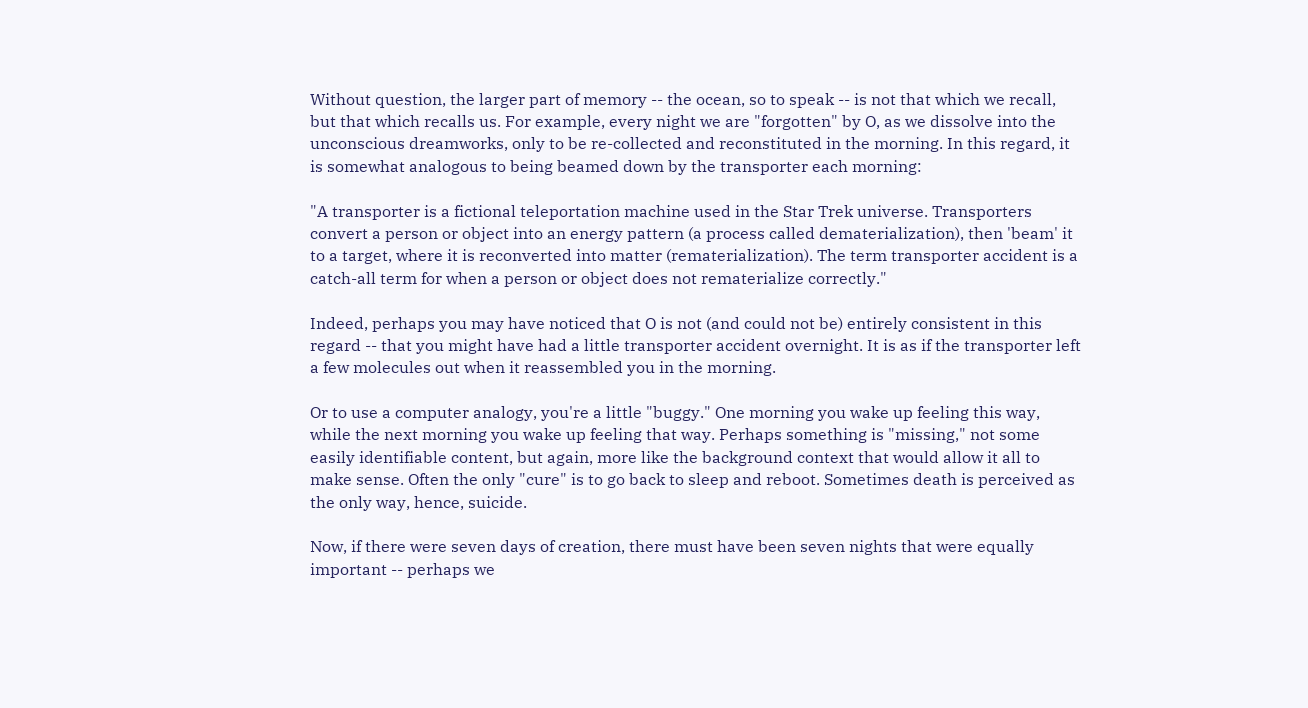Without question, the larger part of memory -- the ocean, so to speak -- is not that which we recall, but that which recalls us. For example, every night we are "forgotten" by O, as we dissolve into the unconscious dreamworks, only to be re-collected and reconstituted in the morning. In this regard, it is somewhat analogous to being beamed down by the transporter each morning:

"A transporter is a fictional teleportation machine used in the Star Trek universe. Transporters convert a person or object into an energy pattern (a process called dematerialization), then 'beam' it to a target, where it is reconverted into matter (rematerialization). The term transporter accident is a catch-all term for when a person or object does not rematerialize correctly."

Indeed, perhaps you may have noticed that O is not (and could not be) entirely consistent in this regard -- that you might have had a little transporter accident overnight. It is as if the transporter left a few molecules out when it reassembled you in the morning.

Or to use a computer analogy, you're a little "buggy." One morning you wake up feeling this way, while the next morning you wake up feeling that way. Perhaps something is "missing," not some easily identifiable content, but again, more like the background context that would allow it all to make sense. Often the only "cure" is to go back to sleep and reboot. Sometimes death is perceived as the only way, hence, suicide.

Now, if there were seven days of creation, there must have been seven nights that were equally important -- perhaps we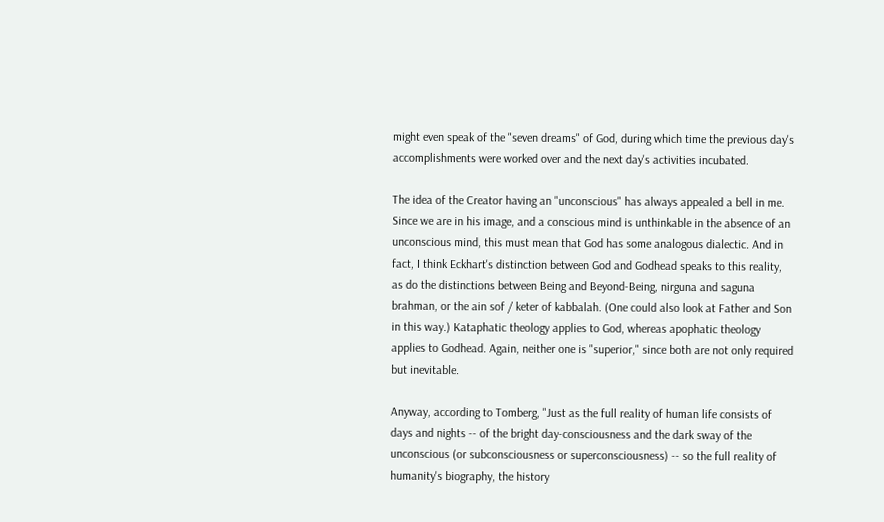might even speak of the "seven dreams" of God, during which time the previous day's accomplishments were worked over and the next day's activities incubated.

The idea of the Creator having an "unconscious" has always appealed a bell in me. Since we are in his image, and a conscious mind is unthinkable in the absence of an unconscious mind, this must mean that God has some analogous dialectic. And in fact, I think Eckhart's distinction between God and Godhead speaks to this reality, as do the distinctions between Being and Beyond-Being, nirguna and saguna brahman, or the ain sof / keter of kabbalah. (One could also look at Father and Son in this way.) Kataphatic theology applies to God, whereas apophatic theology applies to Godhead. Again, neither one is "superior," since both are not only required but inevitable.

Anyway, according to Tomberg, "Just as the full reality of human life consists of days and nights -- of the bright day-consciousness and the dark sway of the unconscious (or subconsciousness or superconsciousness) -- so the full reality of humanity's biography, the history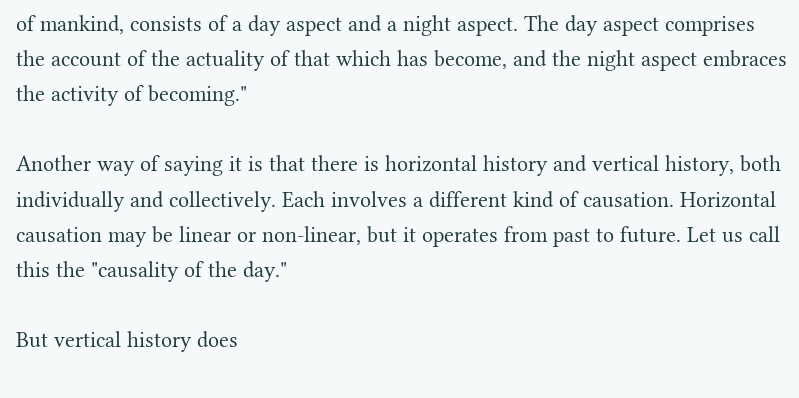of mankind, consists of a day aspect and a night aspect. The day aspect comprises the account of the actuality of that which has become, and the night aspect embraces the activity of becoming."

Another way of saying it is that there is horizontal history and vertical history, both individually and collectively. Each involves a different kind of causation. Horizontal causation may be linear or non-linear, but it operates from past to future. Let us call this the "causality of the day."

But vertical history does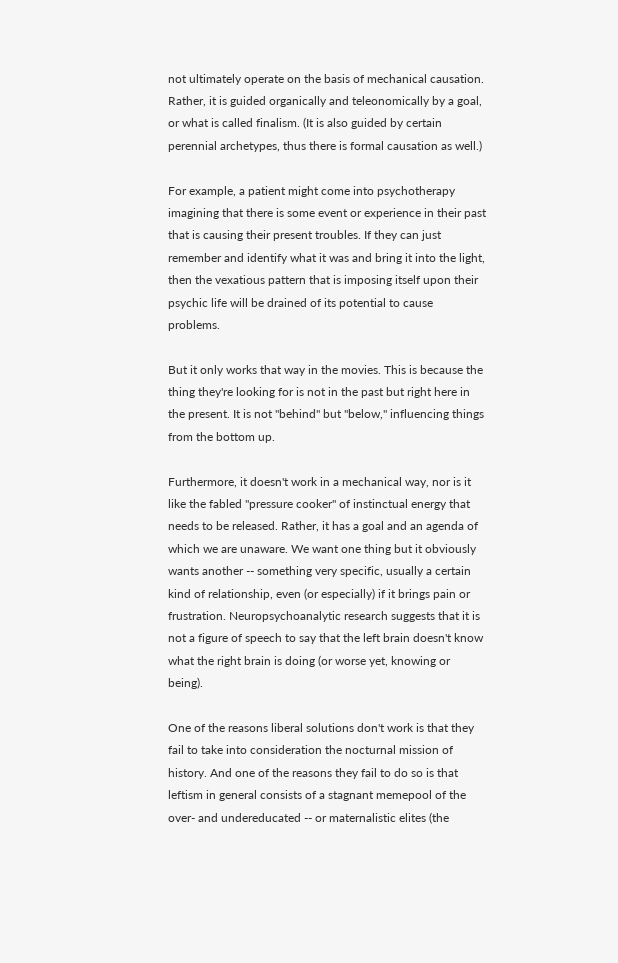not ultimately operate on the basis of mechanical causation. Rather, it is guided organically and teleonomically by a goal, or what is called finalism. (It is also guided by certain perennial archetypes, thus there is formal causation as well.)

For example, a patient might come into psychotherapy imagining that there is some event or experience in their past that is causing their present troubles. If they can just remember and identify what it was and bring it into the light, then the vexatious pattern that is imposing itself upon their psychic life will be drained of its potential to cause problems.

But it only works that way in the movies. This is because the thing they're looking for is not in the past but right here in the present. It is not "behind" but "below," influencing things from the bottom up.

Furthermore, it doesn't work in a mechanical way, nor is it like the fabled "pressure cooker" of instinctual energy that needs to be released. Rather, it has a goal and an agenda of which we are unaware. We want one thing but it obviously wants another -- something very specific, usually a certain kind of relationship, even (or especially) if it brings pain or frustration. Neuropsychoanalytic research suggests that it is not a figure of speech to say that the left brain doesn't know what the right brain is doing (or worse yet, knowing or being).

One of the reasons liberal solutions don't work is that they fail to take into consideration the nocturnal mission of history. And one of the reasons they fail to do so is that leftism in general consists of a stagnant memepool of the over- and undereducated -- or maternalistic elites (the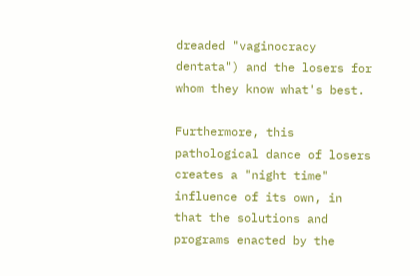dreaded "vaginocracy dentata") and the losers for whom they know what's best.

Furthermore, this pathological dance of losers creates a "night time" influence of its own, in that the solutions and programs enacted by the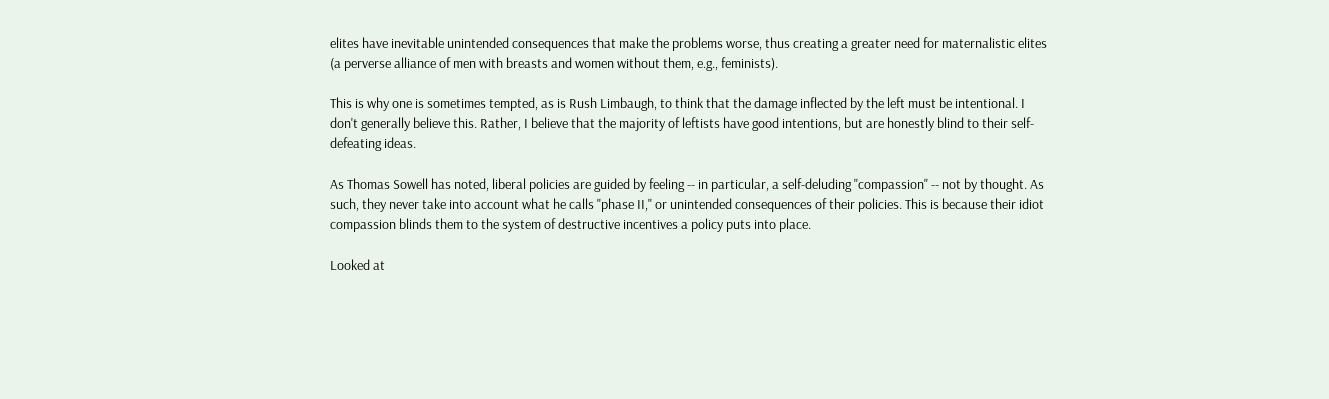elites have inevitable unintended consequences that make the problems worse, thus creating a greater need for maternalistic elites (a perverse alliance of men with breasts and women without them, e.g., feminists).

This is why one is sometimes tempted, as is Rush Limbaugh, to think that the damage inflected by the left must be intentional. I don't generally believe this. Rather, I believe that the majority of leftists have good intentions, but are honestly blind to their self-defeating ideas.

As Thomas Sowell has noted, liberal policies are guided by feeling -- in particular, a self-deluding "compassion" -- not by thought. As such, they never take into account what he calls "phase II," or unintended consequences of their policies. This is because their idiot compassion blinds them to the system of destructive incentives a policy puts into place.

Looked at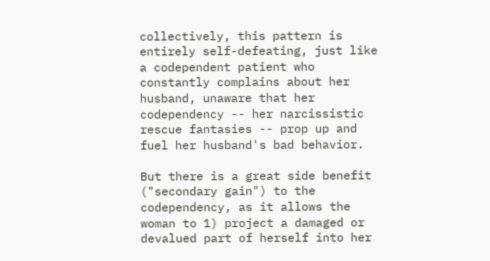collectively, this pattern is entirely self-defeating, just like a codependent patient who constantly complains about her husband, unaware that her codependency -- her narcissistic rescue fantasies -- prop up and fuel her husband's bad behavior.

But there is a great side benefit ("secondary gain") to the codependency, as it allows the woman to 1) project a damaged or devalued part of herself into her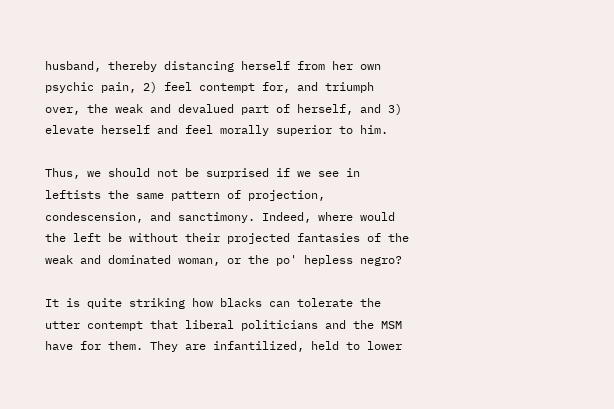husband, thereby distancing herself from her own psychic pain, 2) feel contempt for, and triumph over, the weak and devalued part of herself, and 3) elevate herself and feel morally superior to him.

Thus, we should not be surprised if we see in leftists the same pattern of projection, condescension, and sanctimony. Indeed, where would the left be without their projected fantasies of the weak and dominated woman, or the po' hepless negro?

It is quite striking how blacks can tolerate the utter contempt that liberal politicians and the MSM have for them. They are infantilized, held to lower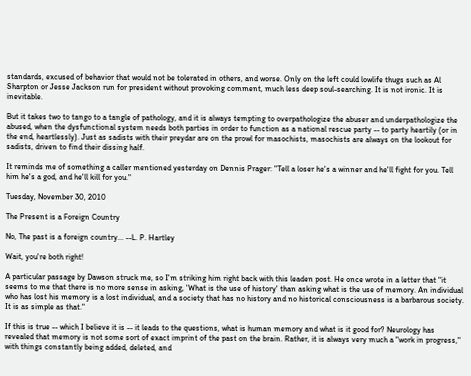standards, excused of behavior that would not be tolerated in others, and worse. Only on the left could lowlife thugs such as Al Sharpton or Jesse Jackson run for president without provoking comment, much less deep soul-searching. It is not ironic. It is inevitable.

But it takes two to tango to a tangle of pathology, and it is always tempting to overpathologize the abuser and underpathologize the abused, when the dysfunctional system needs both parties in order to function as a national rescue party -- to party heartily (or in the end, heartlessly). Just as sadists with their preydar are on the prowl for masochists, masochists are always on the lookout for sadists, driven to find their dissing half.

It reminds me of something a caller mentioned yesterday on Dennis Prager: "Tell a loser he's a winner and he'll fight for you. Tell him he's a god, and he'll kill for you."

Tuesday, November 30, 2010

The Present is a Foreign Country

No, The past is a foreign country... --L. P. Hartley

Wait, you're both right!

A particular passage by Dawson struck me, so I'm striking him right back with this leaden post. He once wrote in a letter that "it seems to me that there is no more sense in asking, 'What is the use of history' than asking what is the use of memory. An individual who has lost his memory is a lost individual, and a society that has no history and no historical consciousness is a barbarous society. It is as simple as that."

If this is true -- which I believe it is -- it leads to the questions, what is human memory and what is it good for? Neurology has revealed that memory is not some sort of exact imprint of the past on the brain. Rather, it is always very much a "work in progress," with things constantly being added, deleted, and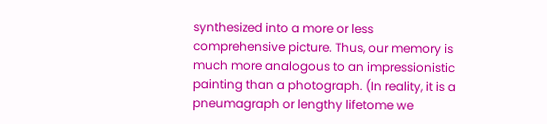synthesized into a more or less comprehensive picture. Thus, our memory is much more analogous to an impressionistic painting than a photograph. (In reality, it is a pneumagraph or lengthy lifetome we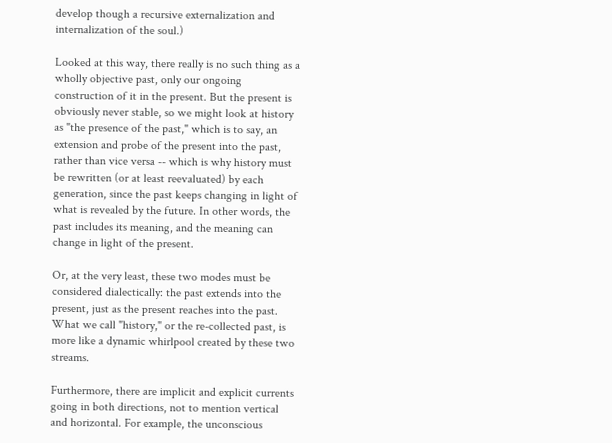develop though a recursive externalization and internalization of the soul.)

Looked at this way, there really is no such thing as a wholly objective past, only our ongoing construction of it in the present. But the present is obviously never stable, so we might look at history as "the presence of the past," which is to say, an extension and probe of the present into the past, rather than vice versa -- which is why history must be rewritten (or at least reevaluated) by each generation, since the past keeps changing in light of what is revealed by the future. In other words, the past includes its meaning, and the meaning can change in light of the present.

Or, at the very least, these two modes must be considered dialectically: the past extends into the present, just as the present reaches into the past. What we call "history," or the re-collected past, is more like a dynamic whirlpool created by these two streams.

Furthermore, there are implicit and explicit currents going in both directions, not to mention vertical and horizontal. For example, the unconscious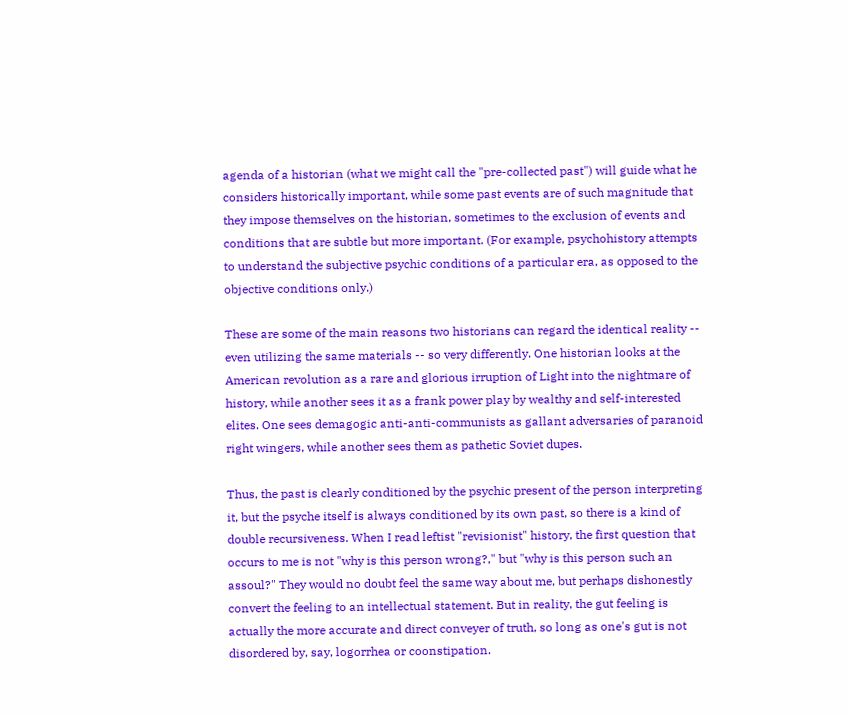agenda of a historian (what we might call the "pre-collected past") will guide what he considers historically important, while some past events are of such magnitude that they impose themselves on the historian, sometimes to the exclusion of events and conditions that are subtle but more important. (For example, psychohistory attempts to understand the subjective psychic conditions of a particular era, as opposed to the objective conditions only.)

These are some of the main reasons two historians can regard the identical reality -- even utilizing the same materials -- so very differently. One historian looks at the American revolution as a rare and glorious irruption of Light into the nightmare of history, while another sees it as a frank power play by wealthy and self-interested elites. One sees demagogic anti-anti-communists as gallant adversaries of paranoid right wingers, while another sees them as pathetic Soviet dupes.

Thus, the past is clearly conditioned by the psychic present of the person interpreting it, but the psyche itself is always conditioned by its own past, so there is a kind of double recursiveness. When I read leftist "revisionist" history, the first question that occurs to me is not "why is this person wrong?," but "why is this person such an assoul?" They would no doubt feel the same way about me, but perhaps dishonestly convert the feeling to an intellectual statement. But in reality, the gut feeling is actually the more accurate and direct conveyer of truth, so long as one's gut is not disordered by, say, logorrhea or coonstipation.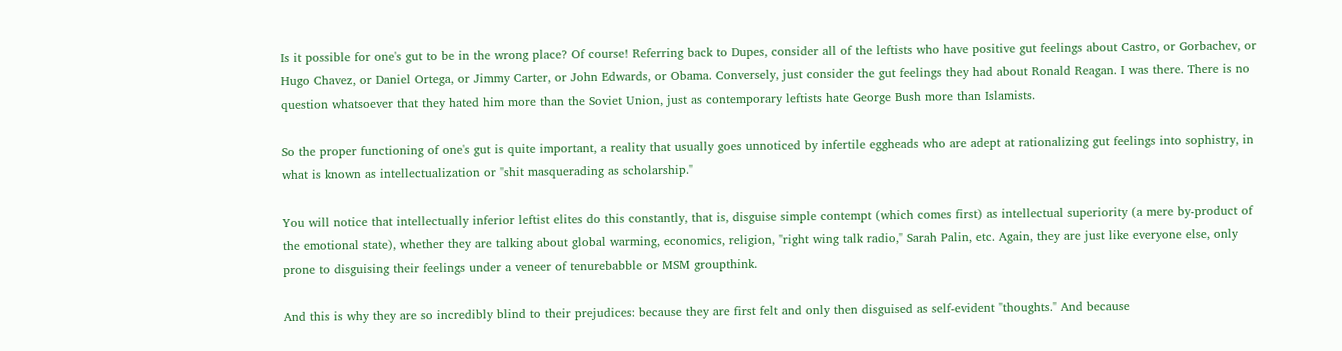Is it possible for one's gut to be in the wrong place? Of course! Referring back to Dupes, consider all of the leftists who have positive gut feelings about Castro, or Gorbachev, or Hugo Chavez, or Daniel Ortega, or Jimmy Carter, or John Edwards, or Obama. Conversely, just consider the gut feelings they had about Ronald Reagan. I was there. There is no question whatsoever that they hated him more than the Soviet Union, just as contemporary leftists hate George Bush more than Islamists.

So the proper functioning of one's gut is quite important, a reality that usually goes unnoticed by infertile eggheads who are adept at rationalizing gut feelings into sophistry, in what is known as intellectualization or "shit masquerading as scholarship."

You will notice that intellectually inferior leftist elites do this constantly, that is, disguise simple contempt (which comes first) as intellectual superiority (a mere by-product of the emotional state), whether they are talking about global warming, economics, religion, "right wing talk radio," Sarah Palin, etc. Again, they are just like everyone else, only prone to disguising their feelings under a veneer of tenurebabble or MSM groupthink.

And this is why they are so incredibly blind to their prejudices: because they are first felt and only then disguised as self-evident "thoughts." And because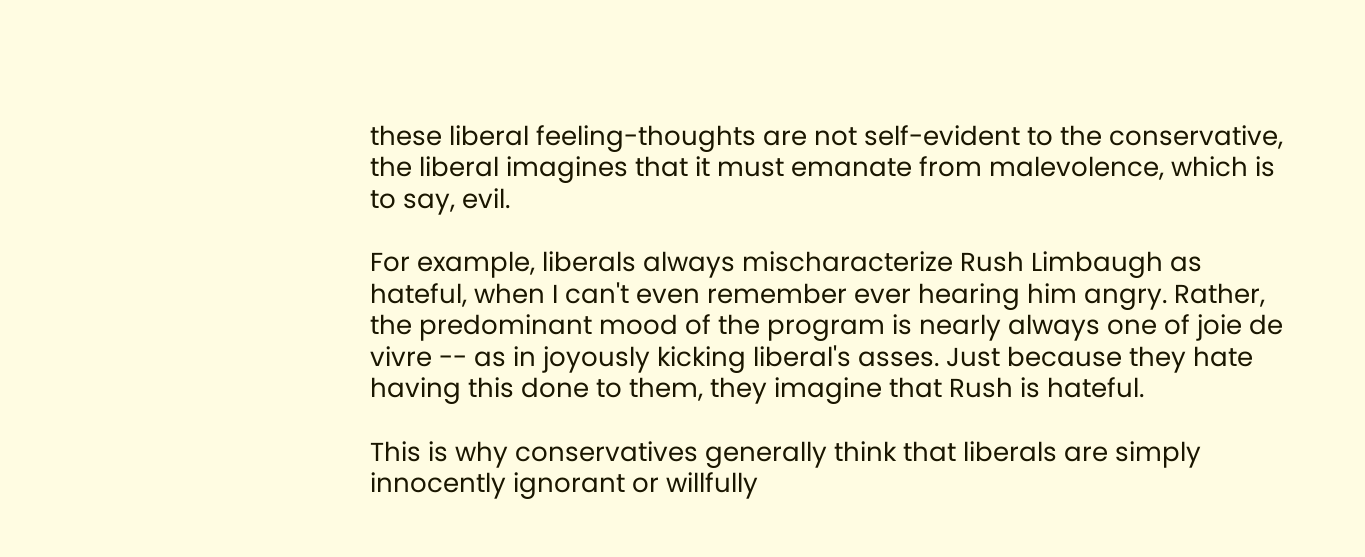these liberal feeling-thoughts are not self-evident to the conservative, the liberal imagines that it must emanate from malevolence, which is to say, evil.

For example, liberals always mischaracterize Rush Limbaugh as hateful, when I can't even remember ever hearing him angry. Rather, the predominant mood of the program is nearly always one of joie de vivre -- as in joyously kicking liberal's asses. Just because they hate having this done to them, they imagine that Rush is hateful.

This is why conservatives generally think that liberals are simply innocently ignorant or willfully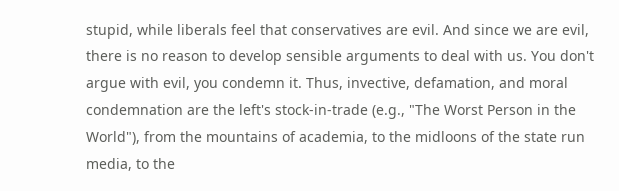stupid, while liberals feel that conservatives are evil. And since we are evil, there is no reason to develop sensible arguments to deal with us. You don't argue with evil, you condemn it. Thus, invective, defamation, and moral condemnation are the left's stock-in-trade (e.g., "The Worst Person in the World"), from the mountains of academia, to the midloons of the state run media, to the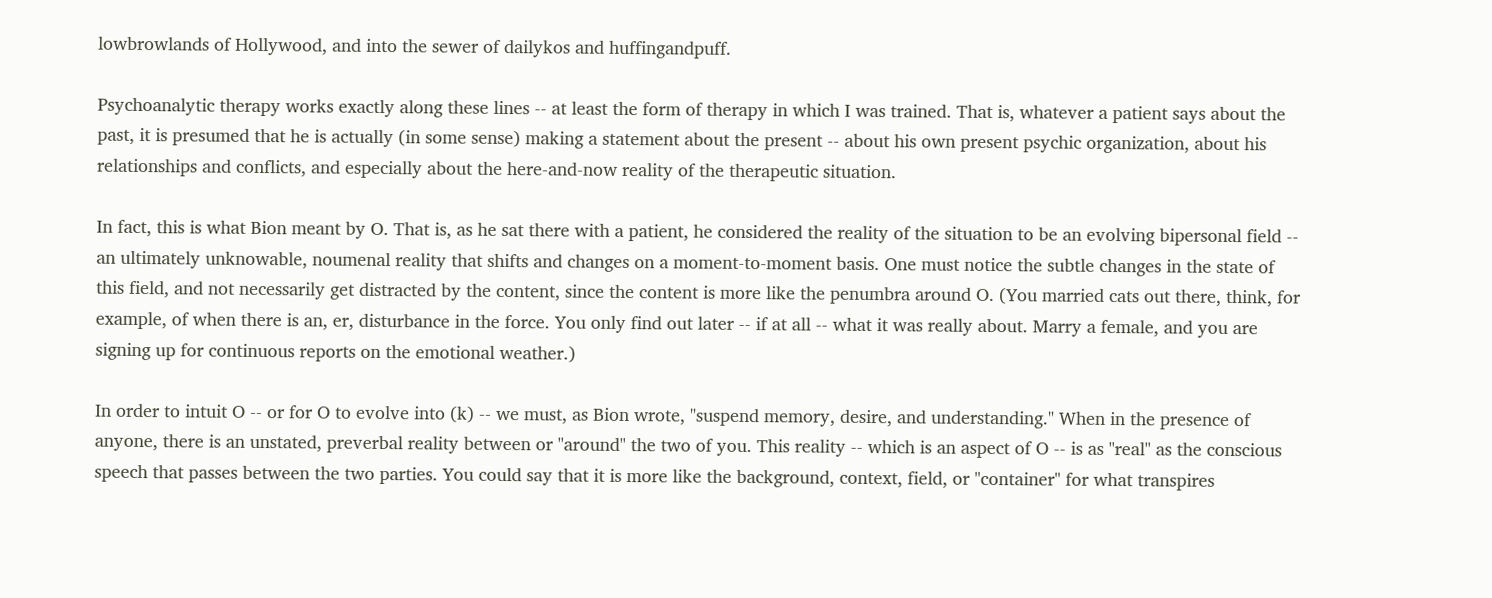lowbrowlands of Hollywood, and into the sewer of dailykos and huffingandpuff.

Psychoanalytic therapy works exactly along these lines -- at least the form of therapy in which I was trained. That is, whatever a patient says about the past, it is presumed that he is actually (in some sense) making a statement about the present -- about his own present psychic organization, about his relationships and conflicts, and especially about the here-and-now reality of the therapeutic situation.

In fact, this is what Bion meant by O. That is, as he sat there with a patient, he considered the reality of the situation to be an evolving bipersonal field -- an ultimately unknowable, noumenal reality that shifts and changes on a moment-to-moment basis. One must notice the subtle changes in the state of this field, and not necessarily get distracted by the content, since the content is more like the penumbra around O. (You married cats out there, think, for example, of when there is an, er, disturbance in the force. You only find out later -- if at all -- what it was really about. Marry a female, and you are signing up for continuous reports on the emotional weather.)

In order to intuit O -- or for O to evolve into (k) -- we must, as Bion wrote, "suspend memory, desire, and understanding." When in the presence of anyone, there is an unstated, preverbal reality between or "around" the two of you. This reality -- which is an aspect of O -- is as "real" as the conscious speech that passes between the two parties. You could say that it is more like the background, context, field, or "container" for what transpires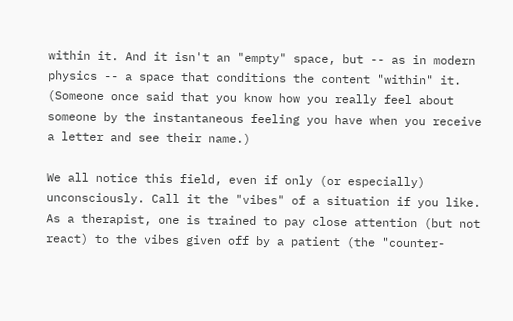within it. And it isn't an "empty" space, but -- as in modern physics -- a space that conditions the content "within" it. (Someone once said that you know how you really feel about someone by the instantaneous feeling you have when you receive a letter and see their name.)

We all notice this field, even if only (or especially) unconsciously. Call it the "vibes" of a situation if you like. As a therapist, one is trained to pay close attention (but not react) to the vibes given off by a patient (the "counter-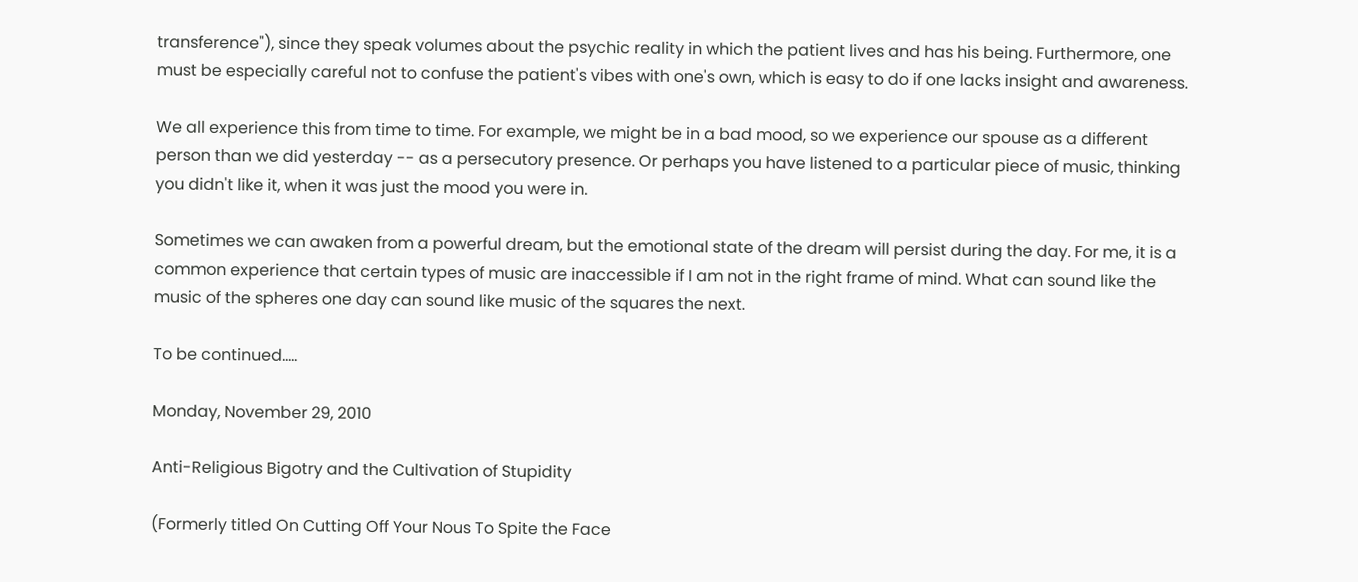transference"), since they speak volumes about the psychic reality in which the patient lives and has his being. Furthermore, one must be especially careful not to confuse the patient's vibes with one's own, which is easy to do if one lacks insight and awareness.

We all experience this from time to time. For example, we might be in a bad mood, so we experience our spouse as a different person than we did yesterday -- as a persecutory presence. Or perhaps you have listened to a particular piece of music, thinking you didn't like it, when it was just the mood you were in.

Sometimes we can awaken from a powerful dream, but the emotional state of the dream will persist during the day. For me, it is a common experience that certain types of music are inaccessible if I am not in the right frame of mind. What can sound like the music of the spheres one day can sound like music of the squares the next.

To be continued.....

Monday, November 29, 2010

Anti-Religious Bigotry and the Cultivation of Stupidity

(Formerly titled On Cutting Off Your Nous To Spite the Face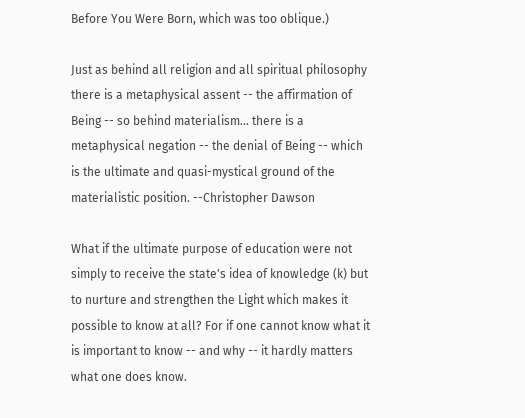Before You Were Born, which was too oblique.)

Just as behind all religion and all spiritual philosophy there is a metaphysical assent -- the affirmation of Being -- so behind materialism... there is a metaphysical negation -- the denial of Being -- which is the ultimate and quasi-mystical ground of the materialistic position. --Christopher Dawson

What if the ultimate purpose of education were not simply to receive the state's idea of knowledge (k) but to nurture and strengthen the Light which makes it possible to know at all? For if one cannot know what it is important to know -- and why -- it hardly matters what one does know.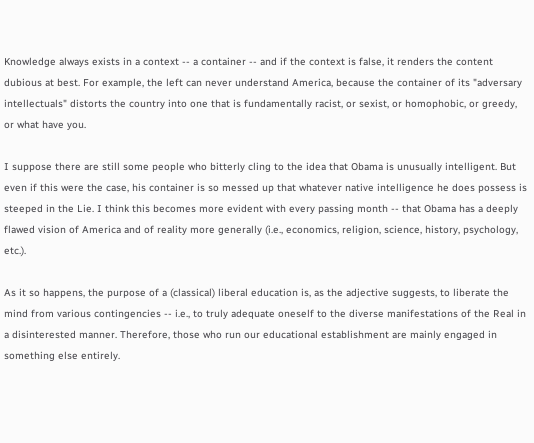Knowledge always exists in a context -- a container -- and if the context is false, it renders the content dubious at best. For example, the left can never understand America, because the container of its "adversary intellectuals" distorts the country into one that is fundamentally racist, or sexist, or homophobic, or greedy, or what have you.

I suppose there are still some people who bitterly cling to the idea that Obama is unusually intelligent. But even if this were the case, his container is so messed up that whatever native intelligence he does possess is steeped in the Lie. I think this becomes more evident with every passing month -- that Obama has a deeply flawed vision of America and of reality more generally (i.e., economics, religion, science, history, psychology, etc.).

As it so happens, the purpose of a (classical) liberal education is, as the adjective suggests, to liberate the mind from various contingencies -- i.e., to truly adequate oneself to the diverse manifestations of the Real in a disinterested manner. Therefore, those who run our educational establishment are mainly engaged in something else entirely.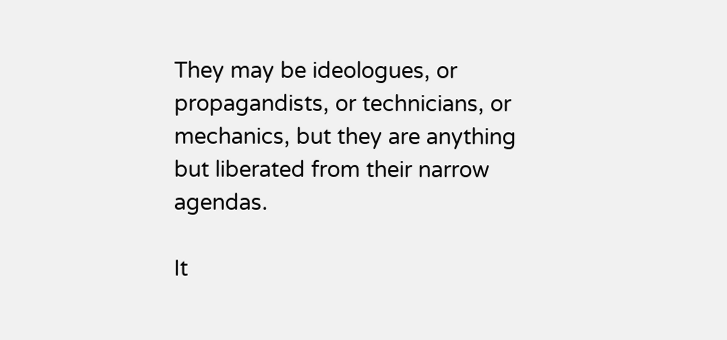They may be ideologues, or propagandists, or technicians, or mechanics, but they are anything but liberated from their narrow agendas.

It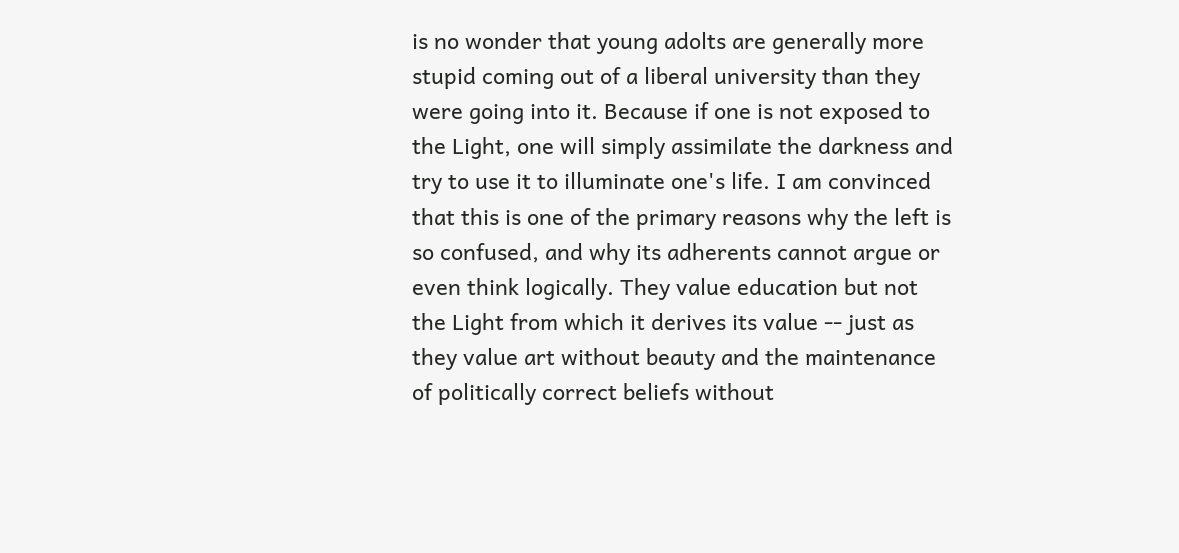is no wonder that young adolts are generally more stupid coming out of a liberal university than they were going into it. Because if one is not exposed to the Light, one will simply assimilate the darkness and try to use it to illuminate one's life. I am convinced that this is one of the primary reasons why the left is so confused, and why its adherents cannot argue or even think logically. They value education but not the Light from which it derives its value -- just as they value art without beauty and the maintenance of politically correct beliefs without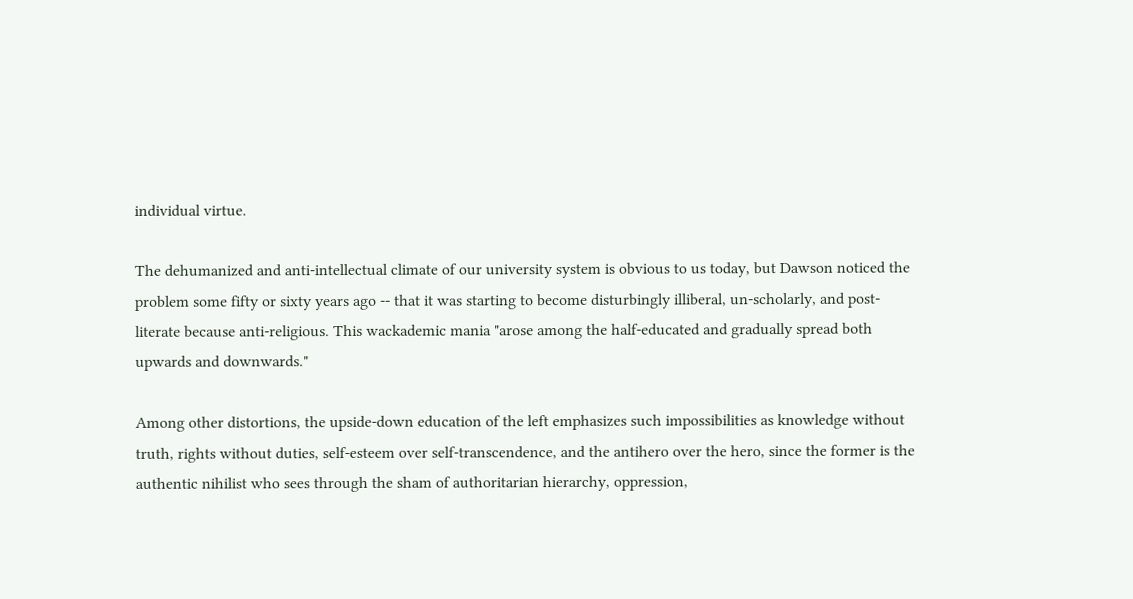individual virtue.

The dehumanized and anti-intellectual climate of our university system is obvious to us today, but Dawson noticed the problem some fifty or sixty years ago -- that it was starting to become disturbingly illiberal, un-scholarly, and post-literate because anti-religious. This wackademic mania "arose among the half-educated and gradually spread both upwards and downwards."

Among other distortions, the upside-down education of the left emphasizes such impossibilities as knowledge without truth, rights without duties, self-esteem over self-transcendence, and the antihero over the hero, since the former is the authentic nihilist who sees through the sham of authoritarian hierarchy, oppression,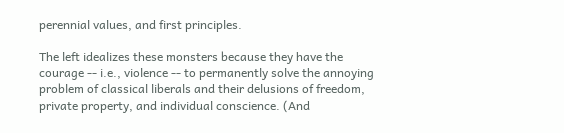perennial values, and first principles.

The left idealizes these monsters because they have the courage -- i.e., violence -- to permanently solve the annoying problem of classical liberals and their delusions of freedom, private property, and individual conscience. (And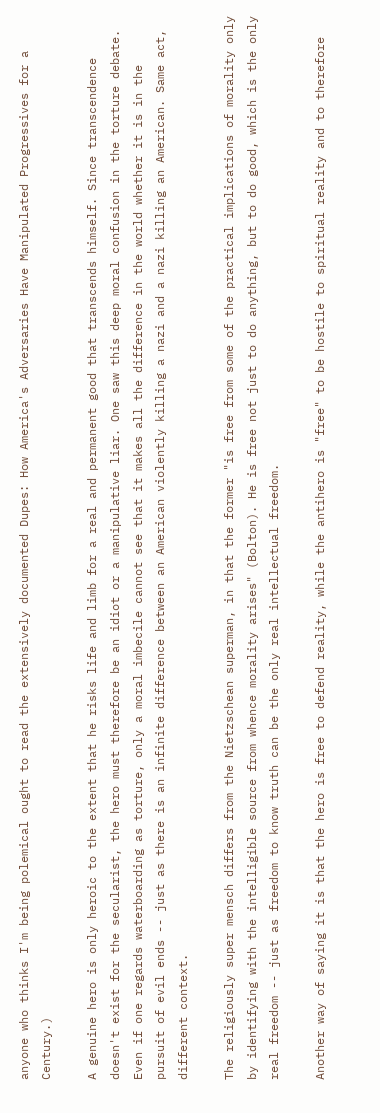anyone who thinks I'm being polemical ought to read the extensively documented Dupes: How America's Adversaries Have Manipulated Progressives for a Century.)

A genuine hero is only heroic to the extent that he risks life and limb for a real and permanent good that transcends himself. Since transcendence doesn't exist for the secularist, the hero must therefore be an idiot or a manipulative liar. One saw this deep moral confusion in the torture debate. Even if one regards waterboarding as torture, only a moral imbecile cannot see that it makes all the difference in the world whether it is in the pursuit of evil ends -- just as there is an infinite difference between an American violently killing a nazi and a nazi killing an American. Same act, different context.

The religiously super mensch differs from the Nietzschean superman, in that the former "is free from some of the practical implications of morality only by identifying with the intelligible source from whence morality arises" (Bolton). He is free not just to do anything, but to do good, which is the only real freedom -- just as freedom to know truth can be the only real intellectual freedom.

Another way of saying it is that the hero is free to defend reality, while the antihero is "free" to be hostile to spiritual reality and to therefore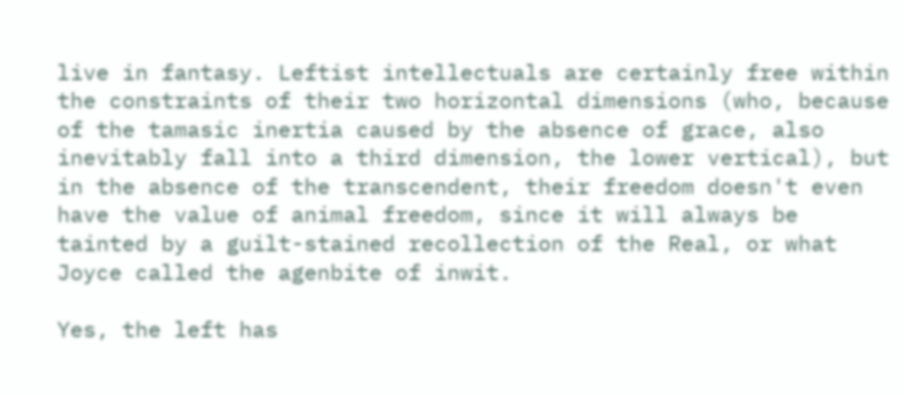live in fantasy. Leftist intellectuals are certainly free within the constraints of their two horizontal dimensions (who, because of the tamasic inertia caused by the absence of grace, also inevitably fall into a third dimension, the lower vertical), but in the absence of the transcendent, their freedom doesn't even have the value of animal freedom, since it will always be tainted by a guilt-stained recollection of the Real, or what Joyce called the agenbite of inwit.

Yes, the left has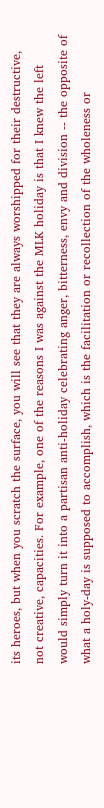its heroes, but when you scratch the surface, you will see that they are always worshipped for their destructive, not creative, capacities. For example, one of the reasons I was against the MLK holiday is that I knew the left would simply turn it into a partisan anti-holiday celebrating anger, bitterness, envy and division -- the opposite of what a holy-day is supposed to accomplish, which is the facilitation or recollection of the wholeness or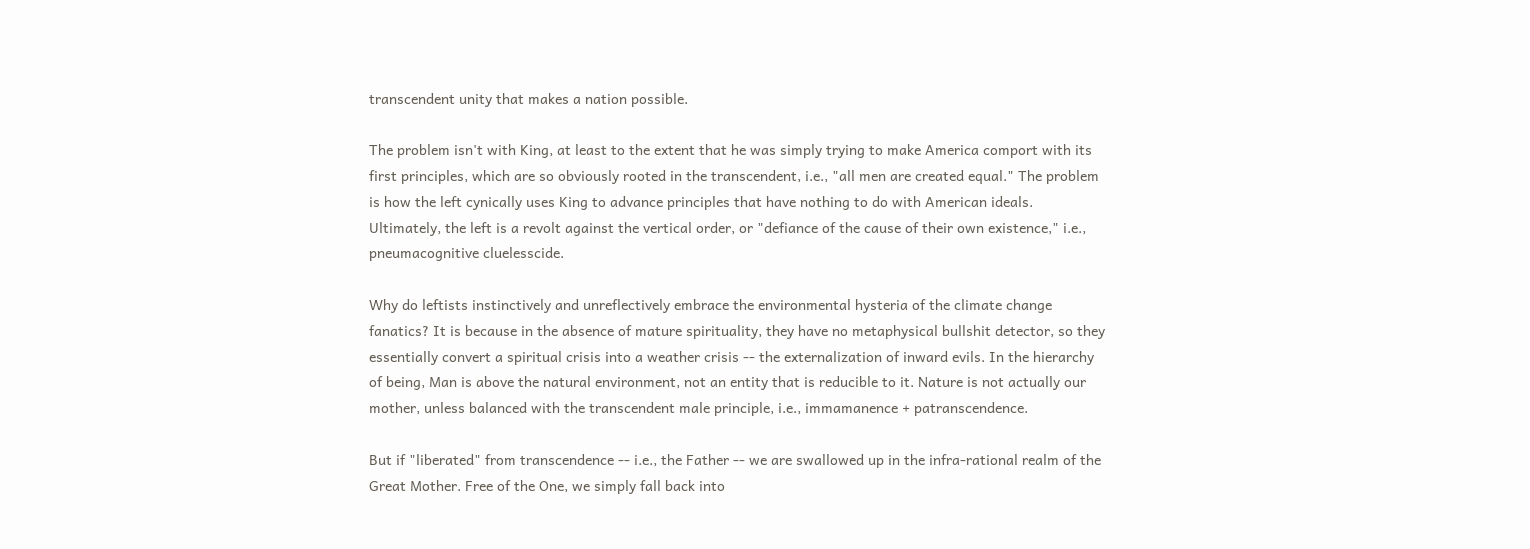transcendent unity that makes a nation possible.

The problem isn't with King, at least to the extent that he was simply trying to make America comport with its first principles, which are so obviously rooted in the transcendent, i.e., "all men are created equal." The problem is how the left cynically uses King to advance principles that have nothing to do with American ideals. Ultimately, the left is a revolt against the vertical order, or "defiance of the cause of their own existence," i.e., pneumacognitive cluelesscide.

Why do leftists instinctively and unreflectively embrace the environmental hysteria of the climate change fanatics? It is because in the absence of mature spirituality, they have no metaphysical bullshit detector, so they essentially convert a spiritual crisis into a weather crisis -- the externalization of inward evils. In the hierarchy of being, Man is above the natural environment, not an entity that is reducible to it. Nature is not actually our mother, unless balanced with the transcendent male principle, i.e., immamanence + patranscendence.

But if "liberated" from transcendence -- i.e., the Father -- we are swallowed up in the infra-rational realm of the Great Mother. Free of the One, we simply fall back into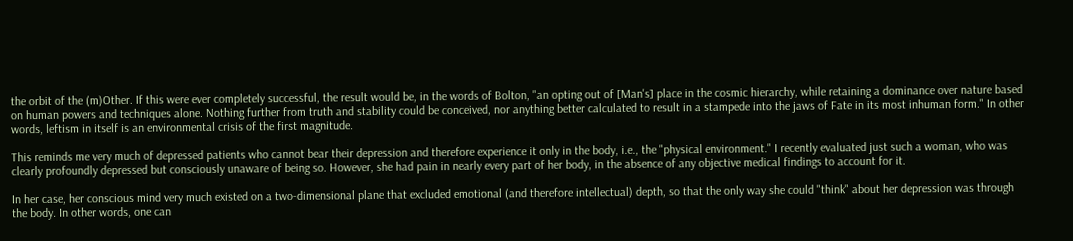the orbit of the (m)Other. If this were ever completely successful, the result would be, in the words of Bolton, "an opting out of [Man's] place in the cosmic hierarchy, while retaining a dominance over nature based on human powers and techniques alone. Nothing further from truth and stability could be conceived, nor anything better calculated to result in a stampede into the jaws of Fate in its most inhuman form." In other words, leftism in itself is an environmental crisis of the first magnitude.

This reminds me very much of depressed patients who cannot bear their depression and therefore experience it only in the body, i.e., the "physical environment." I recently evaluated just such a woman, who was clearly profoundly depressed but consciously unaware of being so. However, she had pain in nearly every part of her body, in the absence of any objective medical findings to account for it.

In her case, her conscious mind very much existed on a two-dimensional plane that excluded emotional (and therefore intellectual) depth, so that the only way she could "think" about her depression was through the body. In other words, one can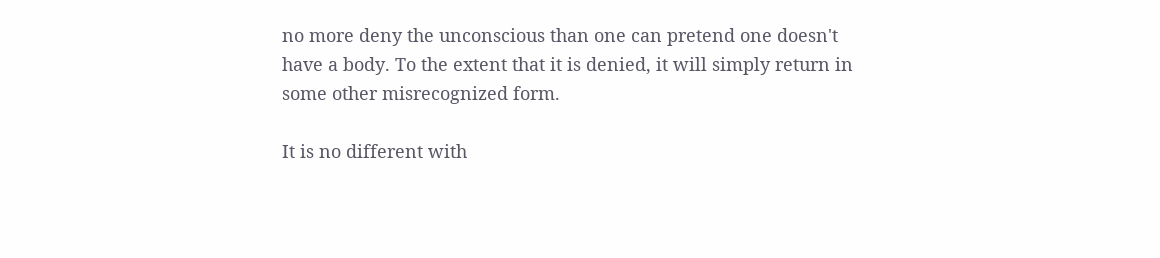no more deny the unconscious than one can pretend one doesn't have a body. To the extent that it is denied, it will simply return in some other misrecognized form.

It is no different with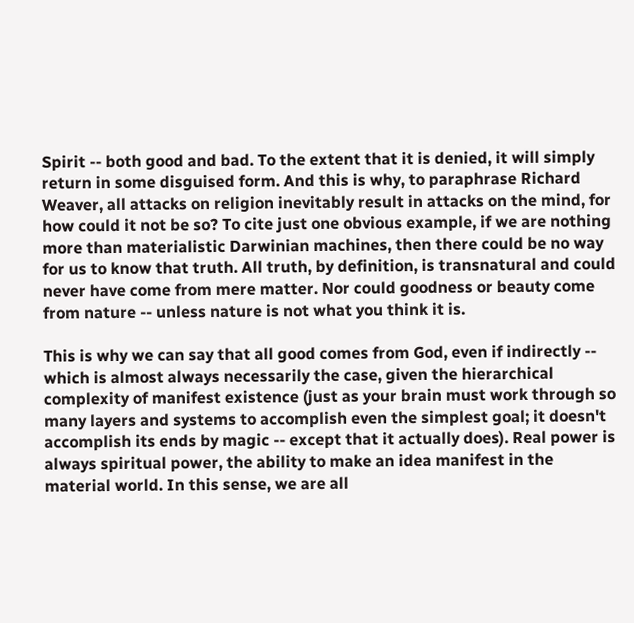Spirit -- both good and bad. To the extent that it is denied, it will simply return in some disguised form. And this is why, to paraphrase Richard Weaver, all attacks on religion inevitably result in attacks on the mind, for how could it not be so? To cite just one obvious example, if we are nothing more than materialistic Darwinian machines, then there could be no way for us to know that truth. All truth, by definition, is transnatural and could never have come from mere matter. Nor could goodness or beauty come from nature -- unless nature is not what you think it is.

This is why we can say that all good comes from God, even if indirectly -- which is almost always necessarily the case, given the hierarchical complexity of manifest existence (just as your brain must work through so many layers and systems to accomplish even the simplest goal; it doesn't accomplish its ends by magic -- except that it actually does). Real power is always spiritual power, the ability to make an idea manifest in the material world. In this sense, we are all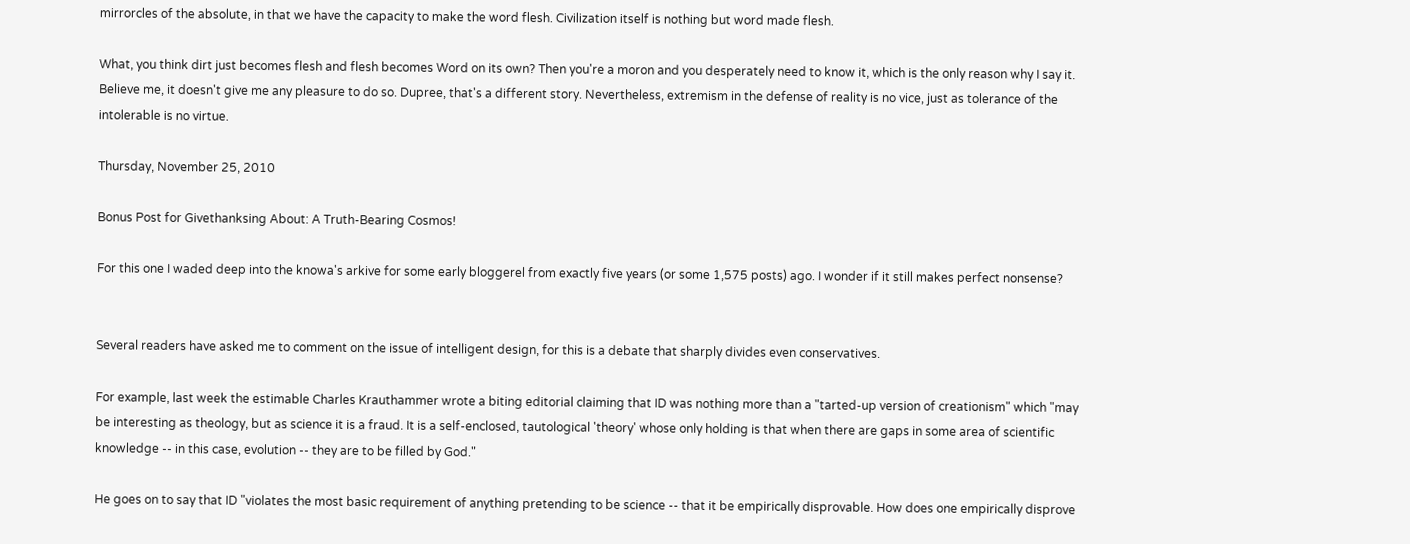mirrorcles of the absolute, in that we have the capacity to make the word flesh. Civilization itself is nothing but word made flesh.

What, you think dirt just becomes flesh and flesh becomes Word on its own? Then you're a moron and you desperately need to know it, which is the only reason why I say it. Believe me, it doesn't give me any pleasure to do so. Dupree, that's a different story. Nevertheless, extremism in the defense of reality is no vice, just as tolerance of the intolerable is no virtue.

Thursday, November 25, 2010

Bonus Post for Givethanksing About: A Truth-Bearing Cosmos!

For this one I waded deep into the knowa's arkive for some early bloggerel from exactly five years (or some 1,575 posts) ago. I wonder if it still makes perfect nonsense?


Several readers have asked me to comment on the issue of intelligent design, for this is a debate that sharply divides even conservatives.

For example, last week the estimable Charles Krauthammer wrote a biting editorial claiming that ID was nothing more than a "tarted-up version of creationism" which "may be interesting as theology, but as science it is a fraud. It is a self-enclosed, tautological 'theory' whose only holding is that when there are gaps in some area of scientific knowledge -- in this case, evolution -- they are to be filled by God."

He goes on to say that ID "violates the most basic requirement of anything pretending to be science -- that it be empirically disprovable. How does one empirically disprove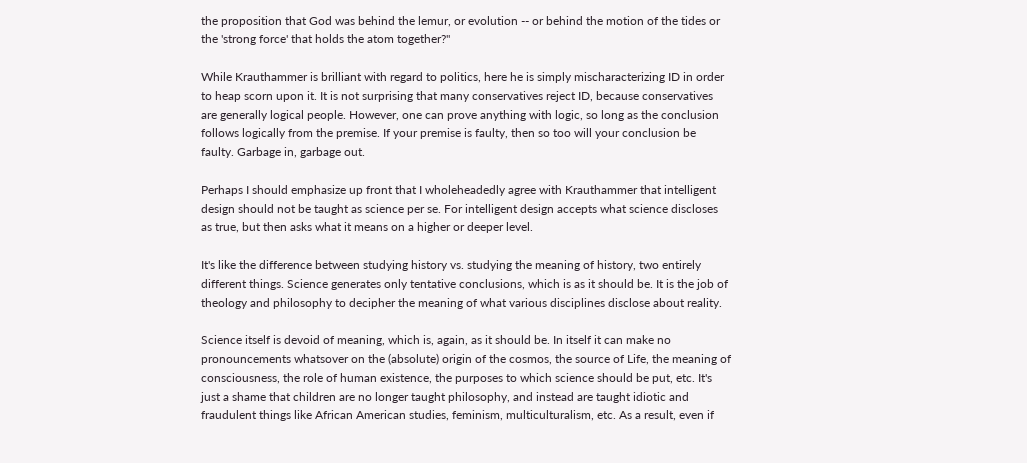the proposition that God was behind the lemur, or evolution -- or behind the motion of the tides or the 'strong force' that holds the atom together?"

While Krauthammer is brilliant with regard to politics, here he is simply mischaracterizing ID in order to heap scorn upon it. It is not surprising that many conservatives reject ID, because conservatives are generally logical people. However, one can prove anything with logic, so long as the conclusion follows logically from the premise. If your premise is faulty, then so too will your conclusion be faulty. Garbage in, garbage out.

Perhaps I should emphasize up front that I wholeheadedly agree with Krauthammer that intelligent design should not be taught as science per se. For intelligent design accepts what science discloses as true, but then asks what it means on a higher or deeper level.

It's like the difference between studying history vs. studying the meaning of history, two entirely different things. Science generates only tentative conclusions, which is as it should be. It is the job of theology and philosophy to decipher the meaning of what various disciplines disclose about reality.

Science itself is devoid of meaning, which is, again, as it should be. In itself it can make no pronouncements whatsover on the (absolute) origin of the cosmos, the source of Life, the meaning of consciousness, the role of human existence, the purposes to which science should be put, etc. It's just a shame that children are no longer taught philosophy, and instead are taught idiotic and fraudulent things like African American studies, feminism, multiculturalism, etc. As a result, even if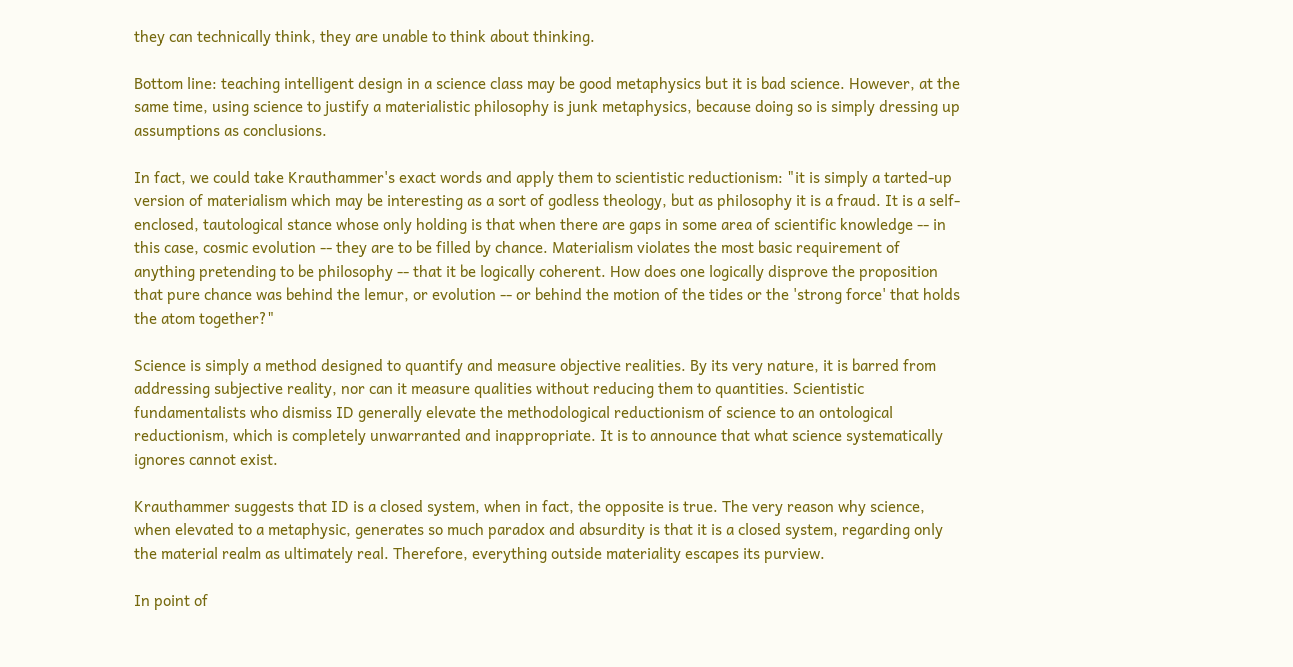they can technically think, they are unable to think about thinking.

Bottom line: teaching intelligent design in a science class may be good metaphysics but it is bad science. However, at the same time, using science to justify a materialistic philosophy is junk metaphysics, because doing so is simply dressing up assumptions as conclusions.

In fact, we could take Krauthammer's exact words and apply them to scientistic reductionism: "it is simply a tarted-up version of materialism which may be interesting as a sort of godless theology, but as philosophy it is a fraud. It is a self-enclosed, tautological stance whose only holding is that when there are gaps in some area of scientific knowledge -- in this case, cosmic evolution -- they are to be filled by chance. Materialism violates the most basic requirement of anything pretending to be philosophy -- that it be logically coherent. How does one logically disprove the proposition that pure chance was behind the lemur, or evolution -- or behind the motion of the tides or the 'strong force' that holds the atom together?"

Science is simply a method designed to quantify and measure objective realities. By its very nature, it is barred from addressing subjective reality, nor can it measure qualities without reducing them to quantities. Scientistic fundamentalists who dismiss ID generally elevate the methodological reductionism of science to an ontological reductionism, which is completely unwarranted and inappropriate. It is to announce that what science systematically ignores cannot exist.

Krauthammer suggests that ID is a closed system, when in fact, the opposite is true. The very reason why science, when elevated to a metaphysic, generates so much paradox and absurdity is that it is a closed system, regarding only the material realm as ultimately real. Therefore, everything outside materiality escapes its purview.

In point of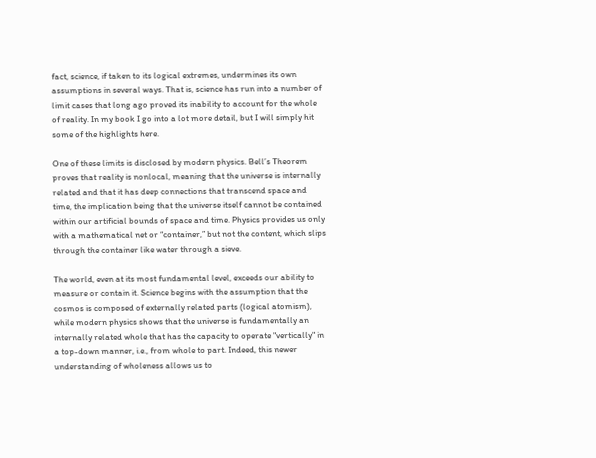fact, science, if taken to its logical extremes, undermines its own assumptions in several ways. That is, science has run into a number of limit cases that long ago proved its inability to account for the whole of reality. In my book I go into a lot more detail, but I will simply hit some of the highlights here.

One of these limits is disclosed by modern physics. Bell’s Theorem proves that reality is nonlocal, meaning that the universe is internally related and that it has deep connections that transcend space and time, the implication being that the universe itself cannot be contained within our artificial bounds of space and time. Physics provides us only with a mathematical net or “container,” but not the content, which slips through the container like water through a sieve.

The world, even at its most fundamental level, exceeds our ability to measure or contain it. Science begins with the assumption that the cosmos is composed of externally related parts (logical atomism), while modern physics shows that the universe is fundamentally an internally related whole that has the capacity to operate "vertically" in a top-down manner, i.e., from whole to part. Indeed, this newer understanding of wholeness allows us to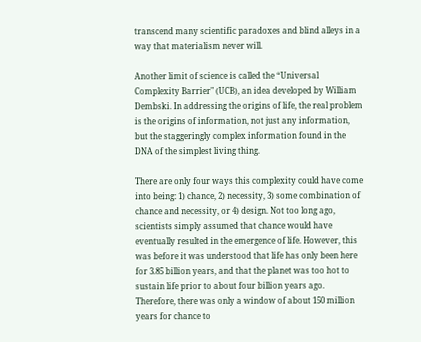transcend many scientific paradoxes and blind alleys in a way that materialism never will.

Another limit of science is called the “Universal Complexity Barrier" (UCB), an idea developed by William Dembski. In addressing the origins of life, the real problem is the origins of information, not just any information, but the staggeringly complex information found in the DNA of the simplest living thing.

There are only four ways this complexity could have come into being: 1) chance, 2) necessity, 3) some combination of chance and necessity, or 4) design. Not too long ago, scientists simply assumed that chance would have eventually resulted in the emergence of life. However, this was before it was understood that life has only been here for 3.85 billion years, and that the planet was too hot to sustain life prior to about four billion years ago. Therefore, there was only a window of about 150 million years for chance to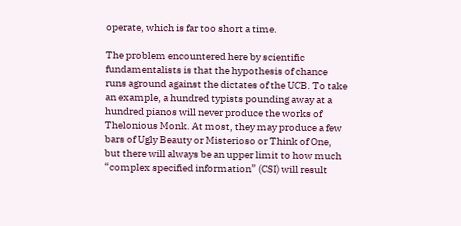operate, which is far too short a time.

The problem encountered here by scientific fundamentalists is that the hypothesis of chance runs aground against the dictates of the UCB. To take an example, a hundred typists pounding away at a hundred pianos will never produce the works of Thelonious Monk. At most, they may produce a few bars of Ugly Beauty or Misterioso or Think of One, but there will always be an upper limit to how much “complex specified information” (CSI) will result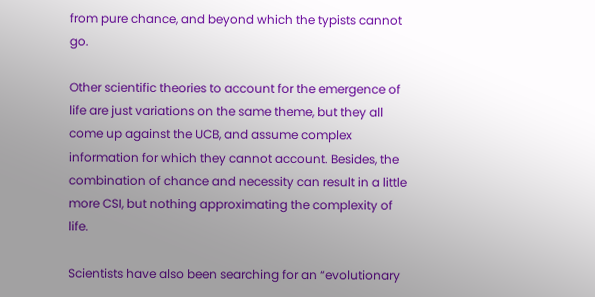from pure chance, and beyond which the typists cannot go.

Other scientific theories to account for the emergence of life are just variations on the same theme, but they all come up against the UCB, and assume complex information for which they cannot account. Besides, the combination of chance and necessity can result in a little more CSI, but nothing approximating the complexity of life.

Scientists have also been searching for an “evolutionary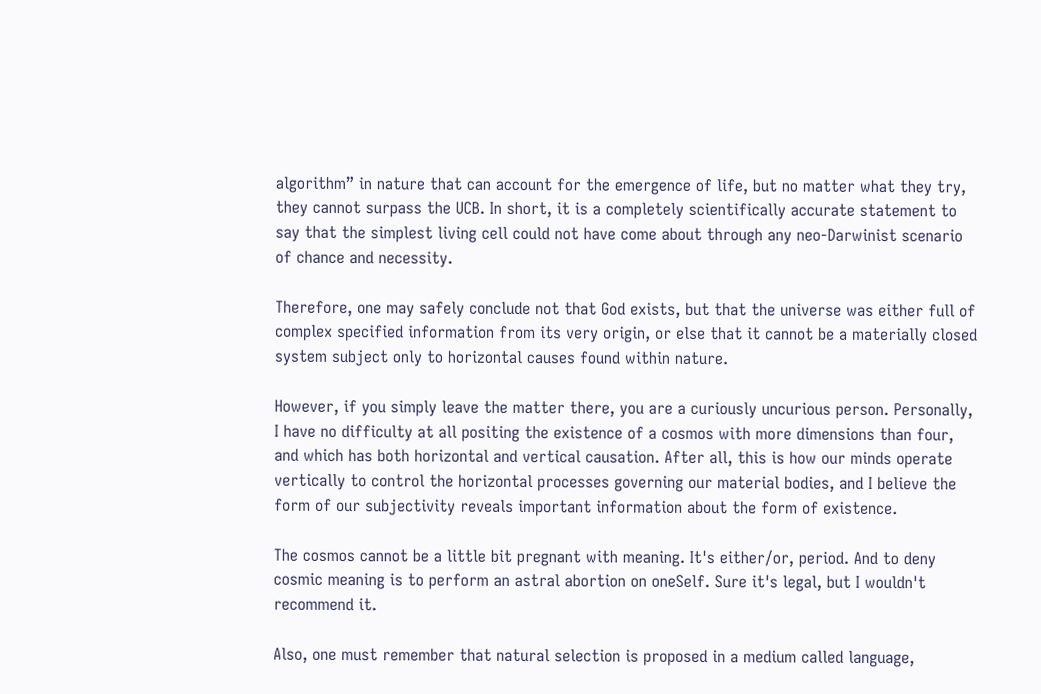algorithm” in nature that can account for the emergence of life, but no matter what they try, they cannot surpass the UCB. In short, it is a completely scientifically accurate statement to say that the simplest living cell could not have come about through any neo-Darwinist scenario of chance and necessity.

Therefore, one may safely conclude not that God exists, but that the universe was either full of complex specified information from its very origin, or else that it cannot be a materially closed system subject only to horizontal causes found within nature.

However, if you simply leave the matter there, you are a curiously uncurious person. Personally, I have no difficulty at all positing the existence of a cosmos with more dimensions than four, and which has both horizontal and vertical causation. After all, this is how our minds operate vertically to control the horizontal processes governing our material bodies, and I believe the form of our subjectivity reveals important information about the form of existence.

The cosmos cannot be a little bit pregnant with meaning. It's either/or, period. And to deny cosmic meaning is to perform an astral abortion on oneSelf. Sure it's legal, but I wouldn't recommend it.

Also, one must remember that natural selection is proposed in a medium called language,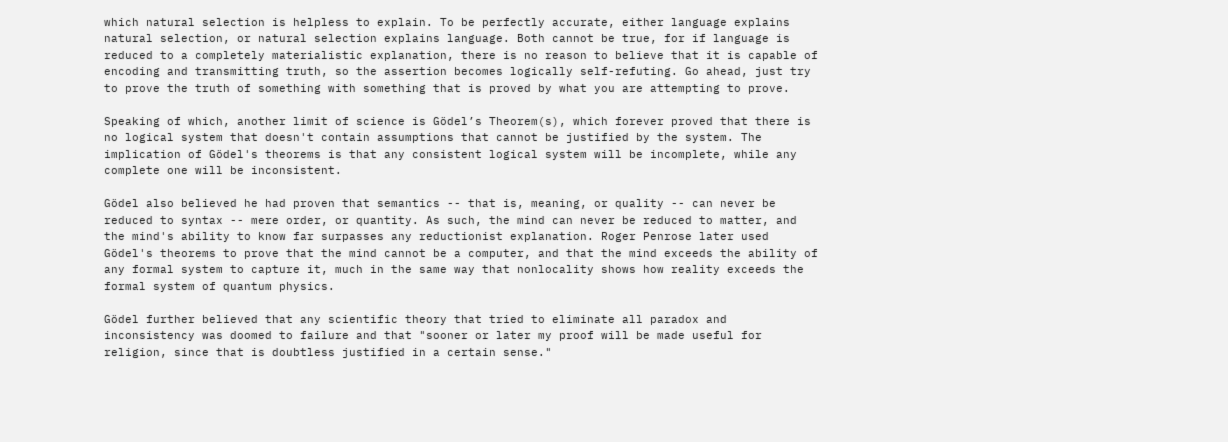which natural selection is helpless to explain. To be perfectly accurate, either language explains natural selection, or natural selection explains language. Both cannot be true, for if language is reduced to a completely materialistic explanation, there is no reason to believe that it is capable of encoding and transmitting truth, so the assertion becomes logically self-refuting. Go ahead, just try to prove the truth of something with something that is proved by what you are attempting to prove.

Speaking of which, another limit of science is Gödel’s Theorem(s), which forever proved that there is no logical system that doesn't contain assumptions that cannot be justified by the system. The implication of Gödel's theorems is that any consistent logical system will be incomplete, while any complete one will be inconsistent.

Gödel also believed he had proven that semantics -- that is, meaning, or quality -- can never be reduced to syntax -- mere order, or quantity. As such, the mind can never be reduced to matter, and the mind's ability to know far surpasses any reductionist explanation. Roger Penrose later used Gödel's theorems to prove that the mind cannot be a computer, and that the mind exceeds the ability of any formal system to capture it, much in the same way that nonlocality shows how reality exceeds the formal system of quantum physics.

Gödel further believed that any scientific theory that tried to eliminate all paradox and inconsistency was doomed to failure and that "sooner or later my proof will be made useful for religion, since that is doubtless justified in a certain sense."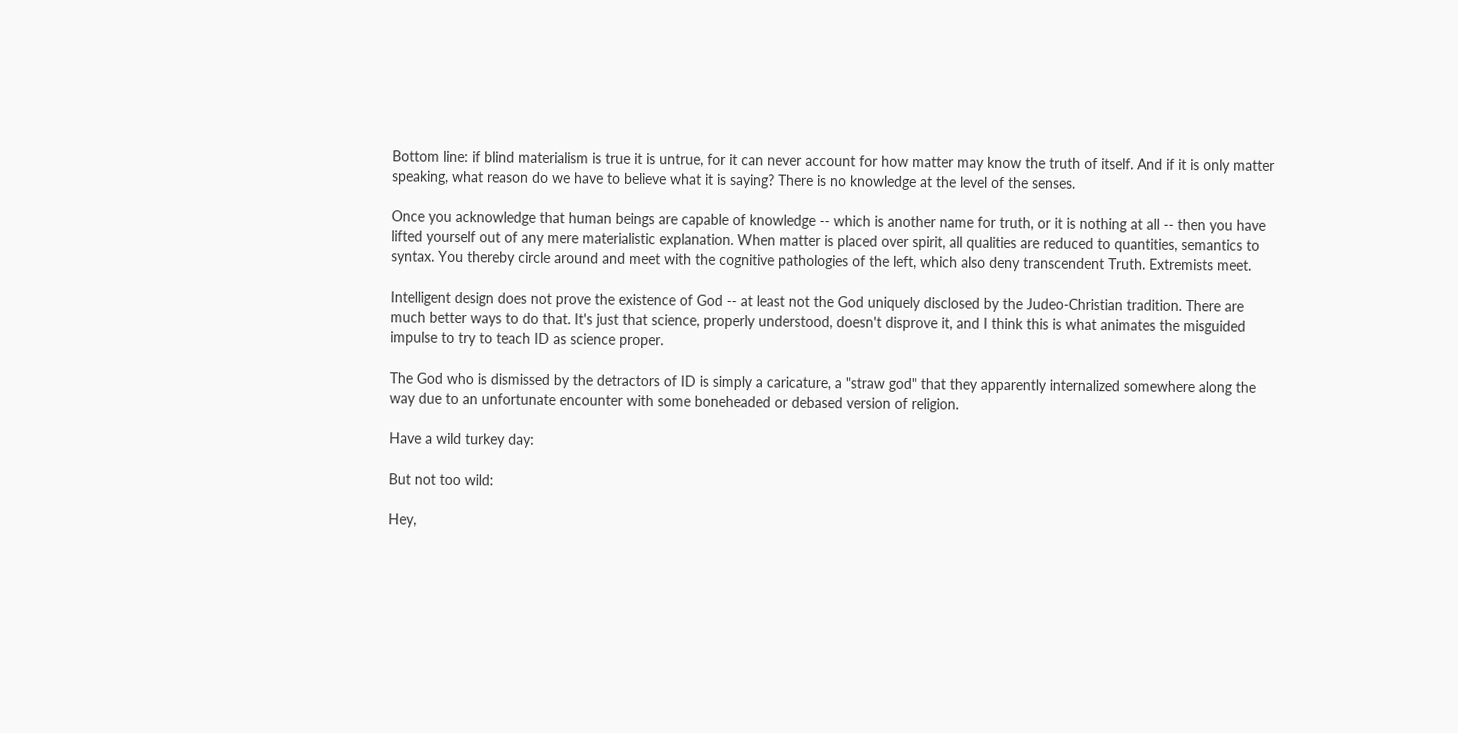Bottom line: if blind materialism is true it is untrue, for it can never account for how matter may know the truth of itself. And if it is only matter speaking, what reason do we have to believe what it is saying? There is no knowledge at the level of the senses.

Once you acknowledge that human beings are capable of knowledge -- which is another name for truth, or it is nothing at all -- then you have lifted yourself out of any mere materialistic explanation. When matter is placed over spirit, all qualities are reduced to quantities, semantics to syntax. You thereby circle around and meet with the cognitive pathologies of the left, which also deny transcendent Truth. Extremists meet.

Intelligent design does not prove the existence of God -- at least not the God uniquely disclosed by the Judeo-Christian tradition. There are much better ways to do that. It's just that science, properly understood, doesn't disprove it, and I think this is what animates the misguided impulse to try to teach ID as science proper.

The God who is dismissed by the detractors of ID is simply a caricature, a "straw god" that they apparently internalized somewhere along the way due to an unfortunate encounter with some boneheaded or debased version of religion.

Have a wild turkey day:

But not too wild:

Hey,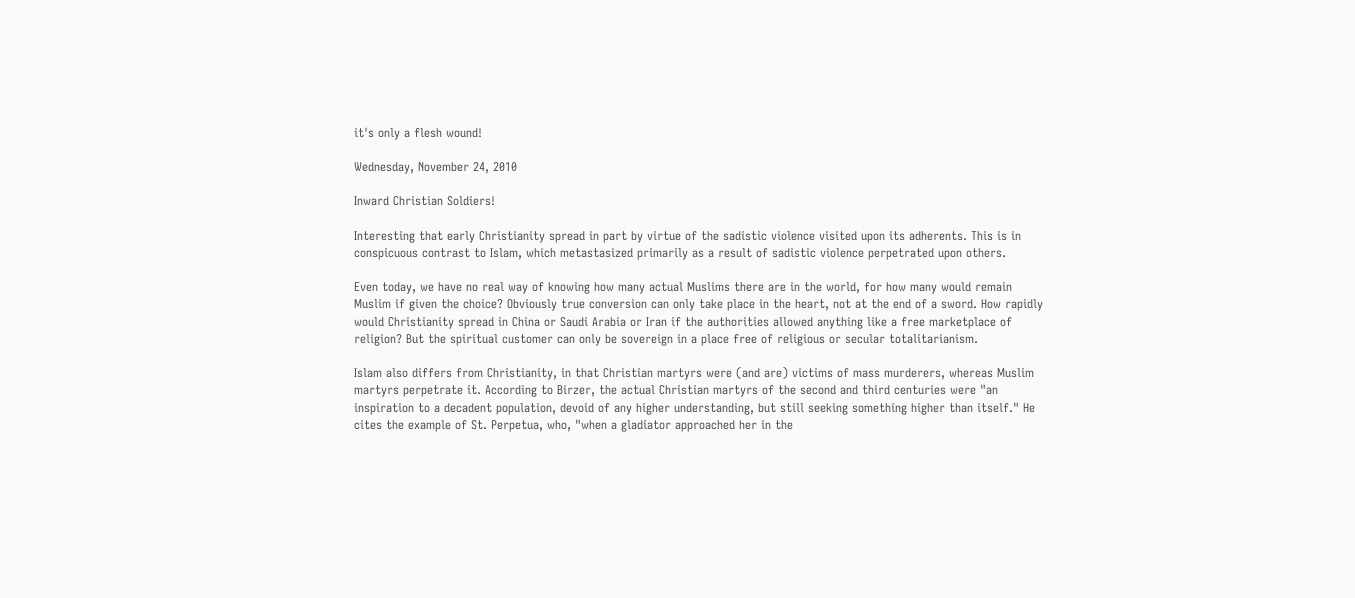it's only a flesh wound!

Wednesday, November 24, 2010

Inward Christian Soldiers!

Interesting that early Christianity spread in part by virtue of the sadistic violence visited upon its adherents. This is in conspicuous contrast to Islam, which metastasized primarily as a result of sadistic violence perpetrated upon others.

Even today, we have no real way of knowing how many actual Muslims there are in the world, for how many would remain Muslim if given the choice? Obviously true conversion can only take place in the heart, not at the end of a sword. How rapidly would Christianity spread in China or Saudi Arabia or Iran if the authorities allowed anything like a free marketplace of religion? But the spiritual customer can only be sovereign in a place free of religious or secular totalitarianism.

Islam also differs from Christianity, in that Christian martyrs were (and are) victims of mass murderers, whereas Muslim martyrs perpetrate it. According to Birzer, the actual Christian martyrs of the second and third centuries were "an inspiration to a decadent population, devoid of any higher understanding, but still seeking something higher than itself." He cites the example of St. Perpetua, who, "when a gladiator approached her in the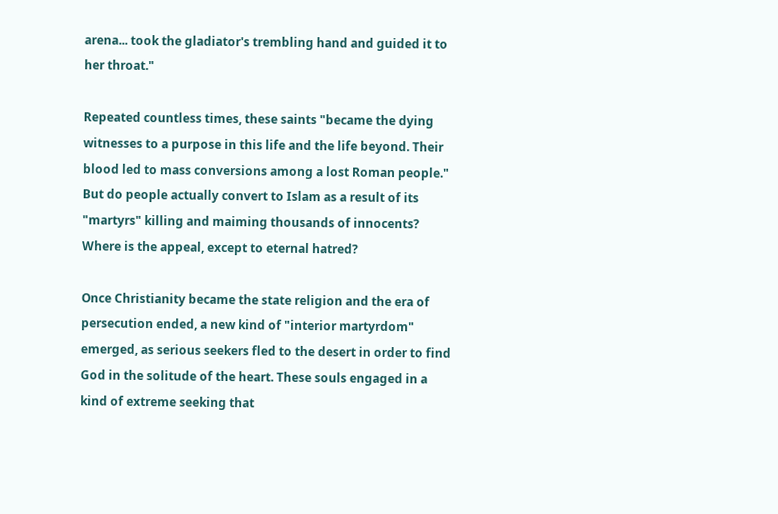arena... took the gladiator's trembling hand and guided it to her throat."

Repeated countless times, these saints "became the dying witnesses to a purpose in this life and the life beyond. Their blood led to mass conversions among a lost Roman people." But do people actually convert to Islam as a result of its "martyrs" killing and maiming thousands of innocents? Where is the appeal, except to eternal hatred?

Once Christianity became the state religion and the era of persecution ended, a new kind of "interior martyrdom" emerged, as serious seekers fled to the desert in order to find God in the solitude of the heart. These souls engaged in a kind of extreme seeking that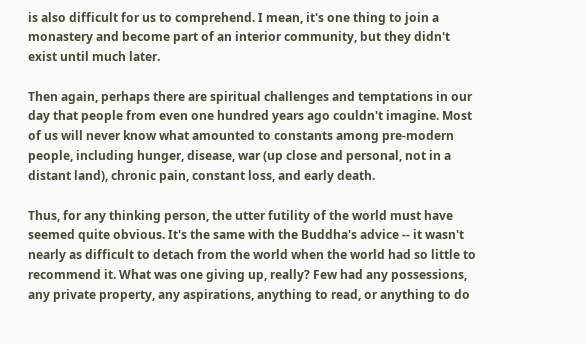is also difficult for us to comprehend. I mean, it's one thing to join a monastery and become part of an interior community, but they didn't exist until much later.

Then again, perhaps there are spiritual challenges and temptations in our day that people from even one hundred years ago couldn't imagine. Most of us will never know what amounted to constants among pre-modern people, including hunger, disease, war (up close and personal, not in a distant land), chronic pain, constant loss, and early death.

Thus, for any thinking person, the utter futility of the world must have seemed quite obvious. It's the same with the Buddha's advice -- it wasn't nearly as difficult to detach from the world when the world had so little to recommend it. What was one giving up, really? Few had any possessions, any private property, any aspirations, anything to read, or anything to do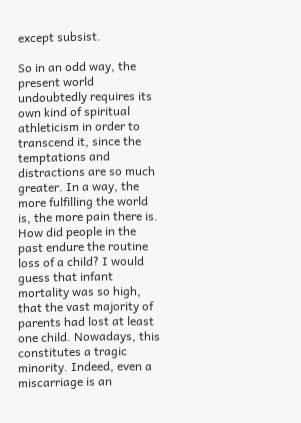except subsist.

So in an odd way, the present world undoubtedly requires its own kind of spiritual athleticism in order to transcend it, since the temptations and distractions are so much greater. In a way, the more fulfilling the world is, the more pain there is. How did people in the past endure the routine loss of a child? I would guess that infant mortality was so high, that the vast majority of parents had lost at least one child. Nowadays, this constitutes a tragic minority. Indeed, even a miscarriage is an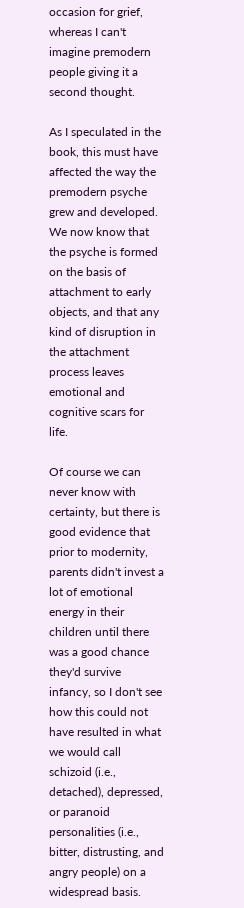occasion for grief, whereas I can't imagine premodern people giving it a second thought.

As I speculated in the book, this must have affected the way the premodern psyche grew and developed. We now know that the psyche is formed on the basis of attachment to early objects, and that any kind of disruption in the attachment process leaves emotional and cognitive scars for life.

Of course we can never know with certainty, but there is good evidence that prior to modernity, parents didn't invest a lot of emotional energy in their children until there was a good chance they'd survive infancy, so I don't see how this could not have resulted in what we would call schizoid (i.e., detached), depressed, or paranoid personalities (i.e., bitter, distrusting, and angry people) on a widespread basis.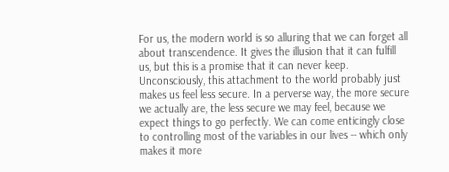For us, the modern world is so alluring that we can forget all about transcendence. It gives the illusion that it can fulfill us, but this is a promise that it can never keep. Unconsciously, this attachment to the world probably just makes us feel less secure. In a perverse way, the more secure we actually are, the less secure we may feel, because we expect things to go perfectly. We can come enticingly close to controlling most of the variables in our lives -- which only makes it more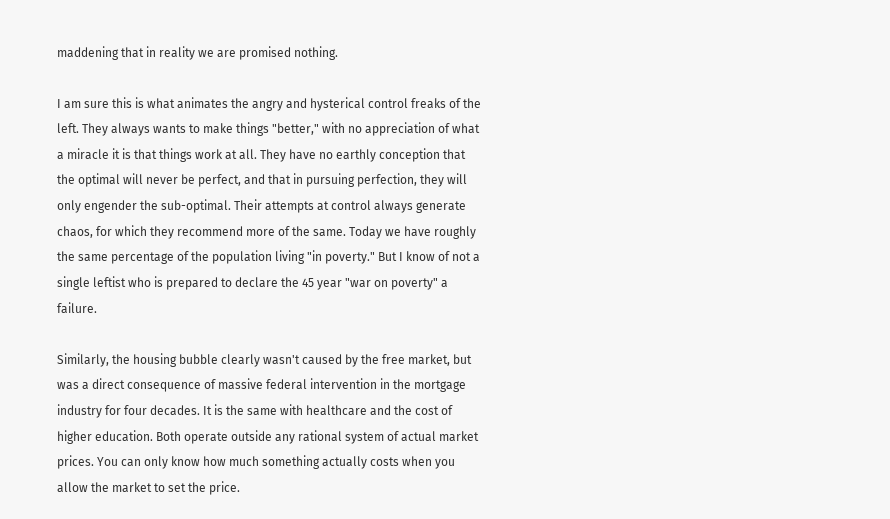maddening that in reality we are promised nothing.

I am sure this is what animates the angry and hysterical control freaks of the left. They always wants to make things "better," with no appreciation of what a miracle it is that things work at all. They have no earthly conception that the optimal will never be perfect, and that in pursuing perfection, they will only engender the sub-optimal. Their attempts at control always generate chaos, for which they recommend more of the same. Today we have roughly the same percentage of the population living "in poverty." But I know of not a single leftist who is prepared to declare the 45 year "war on poverty" a failure.

Similarly, the housing bubble clearly wasn't caused by the free market, but was a direct consequence of massive federal intervention in the mortgage industry for four decades. It is the same with healthcare and the cost of higher education. Both operate outside any rational system of actual market prices. You can only know how much something actually costs when you allow the market to set the price.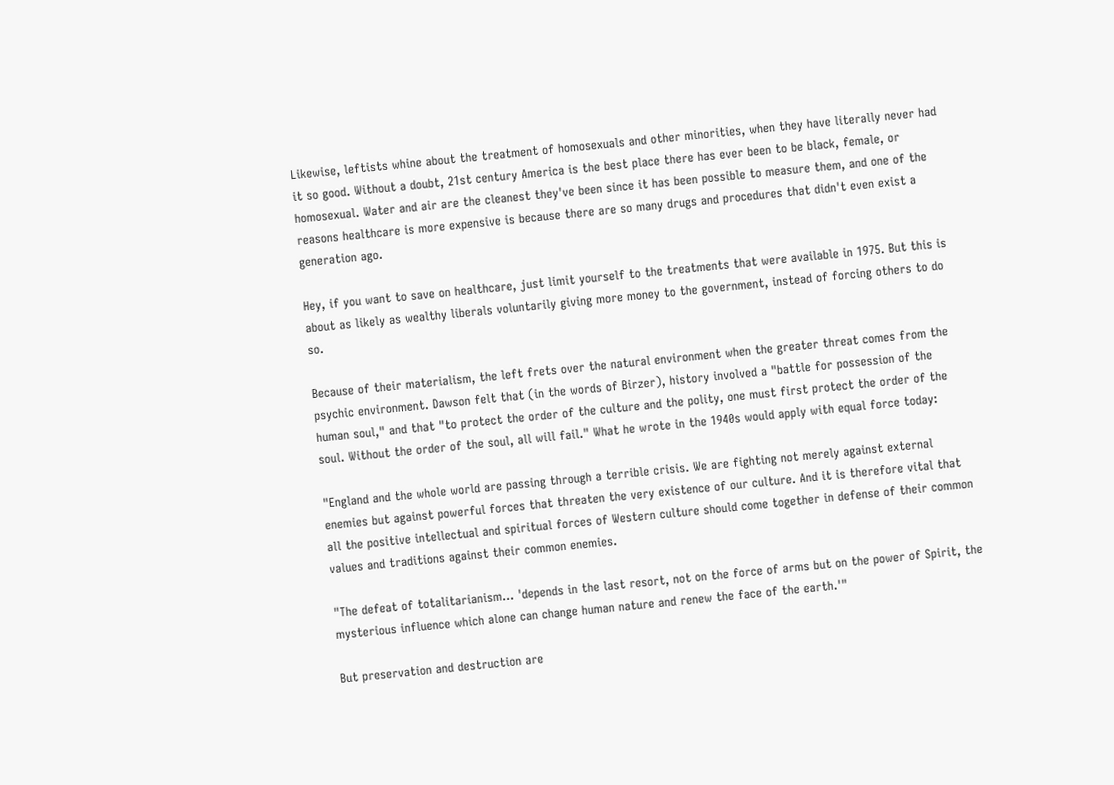Likewise, leftists whine about the treatment of homosexuals and other minorities, when they have literally never had it so good. Without a doubt, 21st century America is the best place there has ever been to be black, female, or homosexual. Water and air are the cleanest they've been since it has been possible to measure them, and one of the reasons healthcare is more expensive is because there are so many drugs and procedures that didn't even exist a generation ago.

Hey, if you want to save on healthcare, just limit yourself to the treatments that were available in 1975. But this is about as likely as wealthy liberals voluntarily giving more money to the government, instead of forcing others to do so.

Because of their materialism, the left frets over the natural environment when the greater threat comes from the psychic environment. Dawson felt that (in the words of Birzer), history involved a "battle for possession of the human soul," and that "to protect the order of the culture and the polity, one must first protect the order of the soul. Without the order of the soul, all will fail." What he wrote in the 1940s would apply with equal force today:

"England and the whole world are passing through a terrible crisis. We are fighting not merely against external enemies but against powerful forces that threaten the very existence of our culture. And it is therefore vital that all the positive intellectual and spiritual forces of Western culture should come together in defense of their common values and traditions against their common enemies.

"The defeat of totalitarianism... 'depends in the last resort, not on the force of arms but on the power of Spirit, the mysterious influence which alone can change human nature and renew the face of the earth.'"

But preservation and destruction are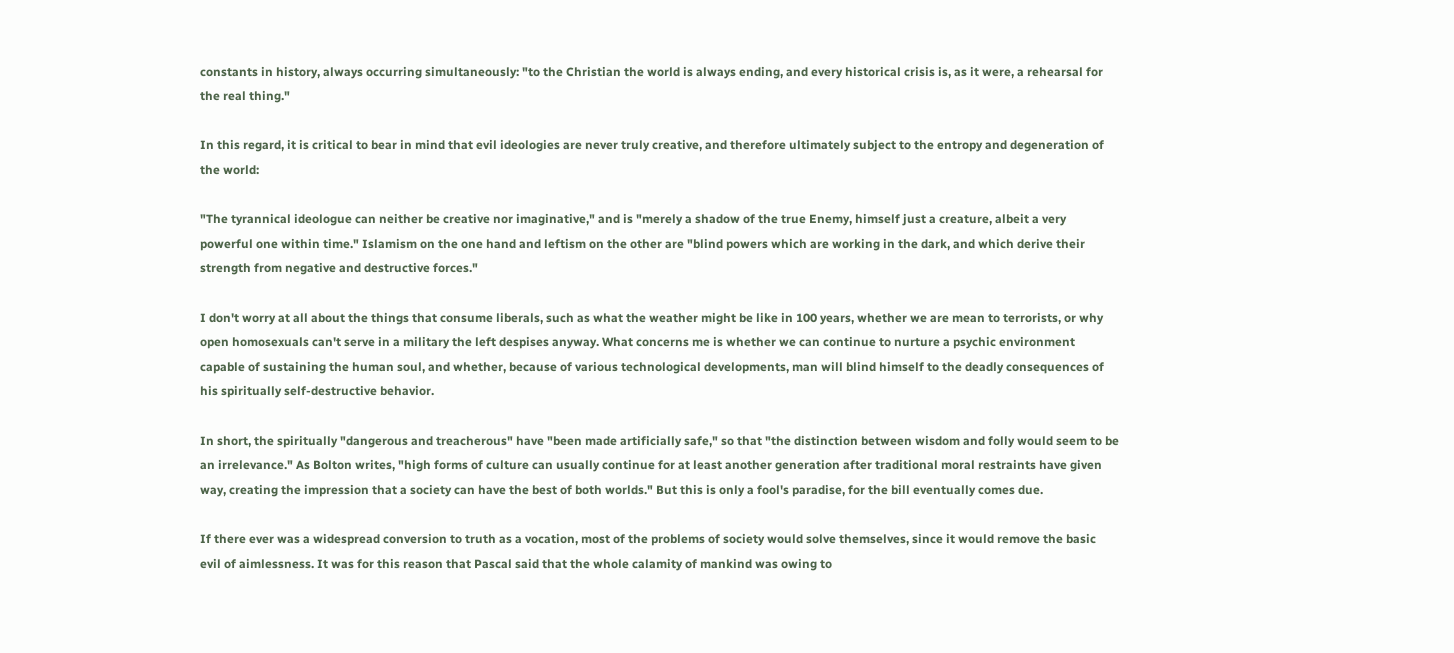constants in history, always occurring simultaneously: "to the Christian the world is always ending, and every historical crisis is, as it were, a rehearsal for the real thing."

In this regard, it is critical to bear in mind that evil ideologies are never truly creative, and therefore ultimately subject to the entropy and degeneration of the world:

"The tyrannical ideologue can neither be creative nor imaginative," and is "merely a shadow of the true Enemy, himself just a creature, albeit a very powerful one within time." Islamism on the one hand and leftism on the other are "blind powers which are working in the dark, and which derive their strength from negative and destructive forces."

I don't worry at all about the things that consume liberals, such as what the weather might be like in 100 years, whether we are mean to terrorists, or why open homosexuals can't serve in a military the left despises anyway. What concerns me is whether we can continue to nurture a psychic environment capable of sustaining the human soul, and whether, because of various technological developments, man will blind himself to the deadly consequences of his spiritually self-destructive behavior.

In short, the spiritually "dangerous and treacherous" have "been made artificially safe," so that "the distinction between wisdom and folly would seem to be an irrelevance." As Bolton writes, "high forms of culture can usually continue for at least another generation after traditional moral restraints have given way, creating the impression that a society can have the best of both worlds." But this is only a fool's paradise, for the bill eventually comes due.

If there ever was a widespread conversion to truth as a vocation, most of the problems of society would solve themselves, since it would remove the basic evil of aimlessness. It was for this reason that Pascal said that the whole calamity of mankind was owing to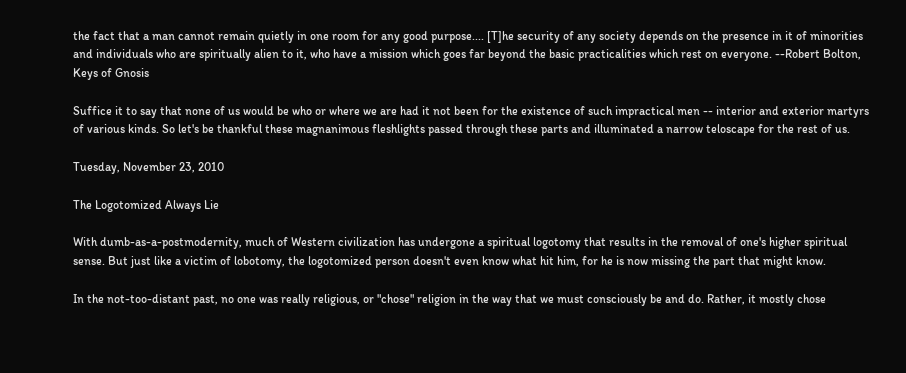the fact that a man cannot remain quietly in one room for any good purpose.... [T]he security of any society depends on the presence in it of minorities and individuals who are spiritually alien to it, who have a mission which goes far beyond the basic practicalities which rest on everyone. --Robert Bolton, Keys of Gnosis

Suffice it to say that none of us would be who or where we are had it not been for the existence of such impractical men -- interior and exterior martyrs of various kinds. So let's be thankful these magnanimous fleshlights passed through these parts and illuminated a narrow teloscape for the rest of us.

Tuesday, November 23, 2010

The Logotomized Always Lie

With dumb-as-a-postmodernity, much of Western civilization has undergone a spiritual logotomy that results in the removal of one's higher spiritual sense. But just like a victim of lobotomy, the logotomized person doesn't even know what hit him, for he is now missing the part that might know.

In the not-too-distant past, no one was really religious, or "chose" religion in the way that we must consciously be and do. Rather, it mostly chose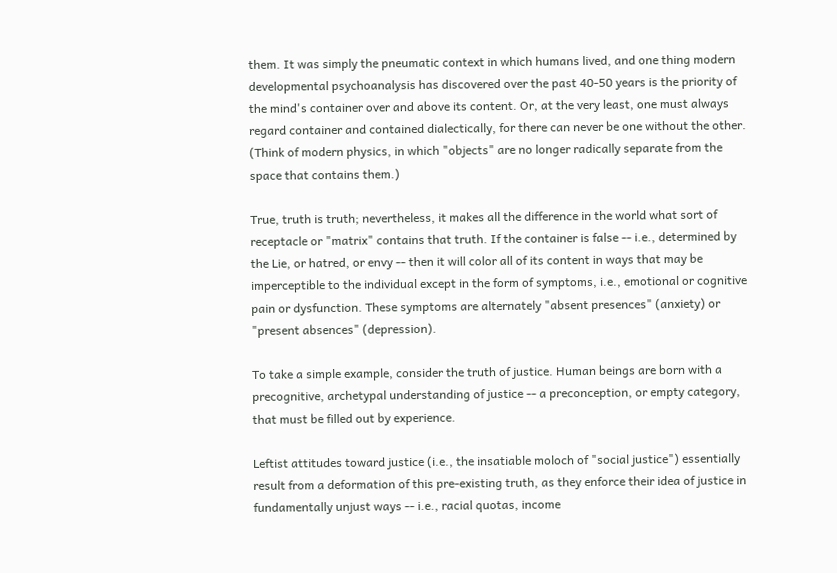them. It was simply the pneumatic context in which humans lived, and one thing modern developmental psychoanalysis has discovered over the past 40-50 years is the priority of the mind's container over and above its content. Or, at the very least, one must always regard container and contained dialectically, for there can never be one without the other. (Think of modern physics, in which "objects" are no longer radically separate from the space that contains them.)

True, truth is truth; nevertheless, it makes all the difference in the world what sort of receptacle or "matrix" contains that truth. If the container is false -- i.e., determined by the Lie, or hatred, or envy -- then it will color all of its content in ways that may be imperceptible to the individual except in the form of symptoms, i.e., emotional or cognitive pain or dysfunction. These symptoms are alternately "absent presences" (anxiety) or "present absences" (depression).

To take a simple example, consider the truth of justice. Human beings are born with a precognitive, archetypal understanding of justice -- a preconception, or empty category, that must be filled out by experience.

Leftist attitudes toward justice (i.e., the insatiable moloch of "social justice") essentially result from a deformation of this pre-existing truth, as they enforce their idea of justice in fundamentally unjust ways -- i.e., racial quotas, income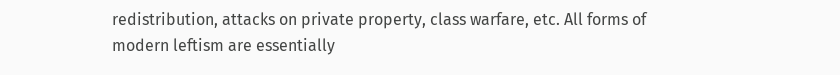redistribution, attacks on private property, class warfare, etc. All forms of modern leftism are essentially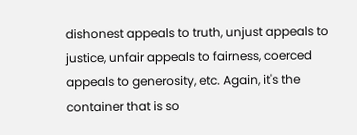dishonest appeals to truth, unjust appeals to justice, unfair appeals to fairness, coerced appeals to generosity, etc. Again, it's the container that is so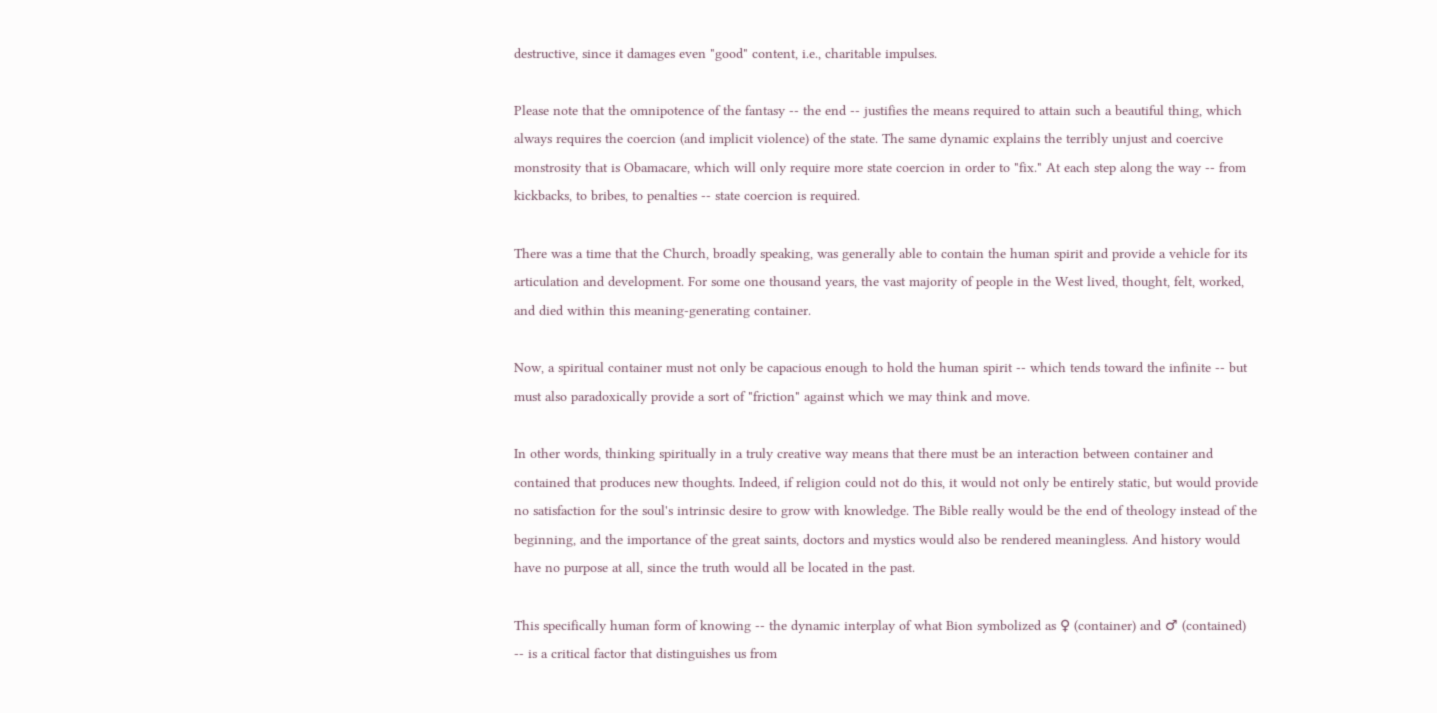destructive, since it damages even "good" content, i.e., charitable impulses.

Please note that the omnipotence of the fantasy -- the end -- justifies the means required to attain such a beautiful thing, which always requires the coercion (and implicit violence) of the state. The same dynamic explains the terribly unjust and coercive monstrosity that is Obamacare, which will only require more state coercion in order to "fix." At each step along the way -- from kickbacks, to bribes, to penalties -- state coercion is required.

There was a time that the Church, broadly speaking, was generally able to contain the human spirit and provide a vehicle for its articulation and development. For some one thousand years, the vast majority of people in the West lived, thought, felt, worked, and died within this meaning-generating container.

Now, a spiritual container must not only be capacious enough to hold the human spirit -- which tends toward the infinite -- but must also paradoxically provide a sort of "friction" against which we may think and move.

In other words, thinking spiritually in a truly creative way means that there must be an interaction between container and contained that produces new thoughts. Indeed, if religion could not do this, it would not only be entirely static, but would provide no satisfaction for the soul's intrinsic desire to grow with knowledge. The Bible really would be the end of theology instead of the beginning, and the importance of the great saints, doctors and mystics would also be rendered meaningless. And history would have no purpose at all, since the truth would all be located in the past.

This specifically human form of knowing -- the dynamic interplay of what Bion symbolized as ♀ (container) and ♂ (contained) -- is a critical factor that distinguishes us from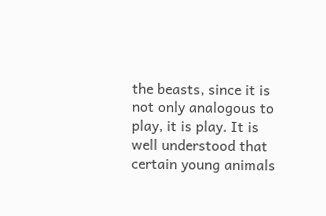the beasts, since it is not only analogous to play, it is play. It is well understood that certain young animals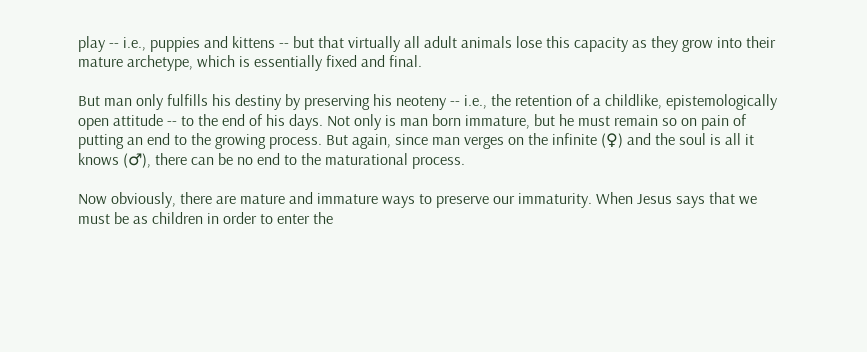play -- i.e., puppies and kittens -- but that virtually all adult animals lose this capacity as they grow into their mature archetype, which is essentially fixed and final.

But man only fulfills his destiny by preserving his neoteny -- i.e., the retention of a childlike, epistemologically open attitude -- to the end of his days. Not only is man born immature, but he must remain so on pain of putting an end to the growing process. But again, since man verges on the infinite (♀) and the soul is all it knows (♂), there can be no end to the maturational process.

Now obviously, there are mature and immature ways to preserve our immaturity. When Jesus says that we must be as children in order to enter the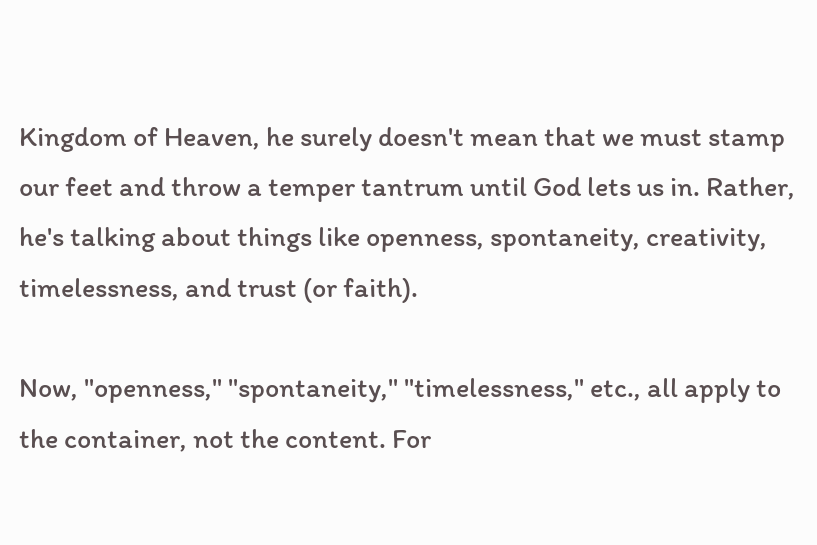Kingdom of Heaven, he surely doesn't mean that we must stamp our feet and throw a temper tantrum until God lets us in. Rather, he's talking about things like openness, spontaneity, creativity, timelessness, and trust (or faith).

Now, "openness," "spontaneity," "timelessness," etc., all apply to the container, not the content. For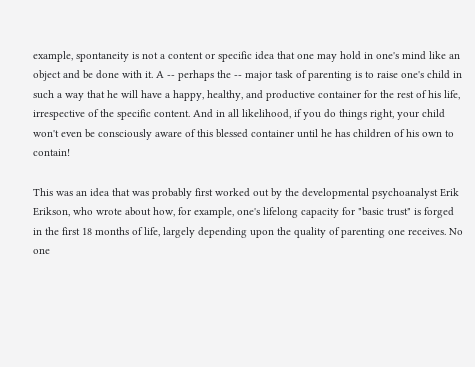example, spontaneity is not a content or specific idea that one may hold in one's mind like an object and be done with it. A -- perhaps the -- major task of parenting is to raise one's child in such a way that he will have a happy, healthy, and productive container for the rest of his life, irrespective of the specific content. And in all likelihood, if you do things right, your child won't even be consciously aware of this blessed container until he has children of his own to contain!

This was an idea that was probably first worked out by the developmental psychoanalyst Erik Erikson, who wrote about how, for example, one's lifelong capacity for "basic trust" is forged in the first 18 months of life, largely depending upon the quality of parenting one receives. No one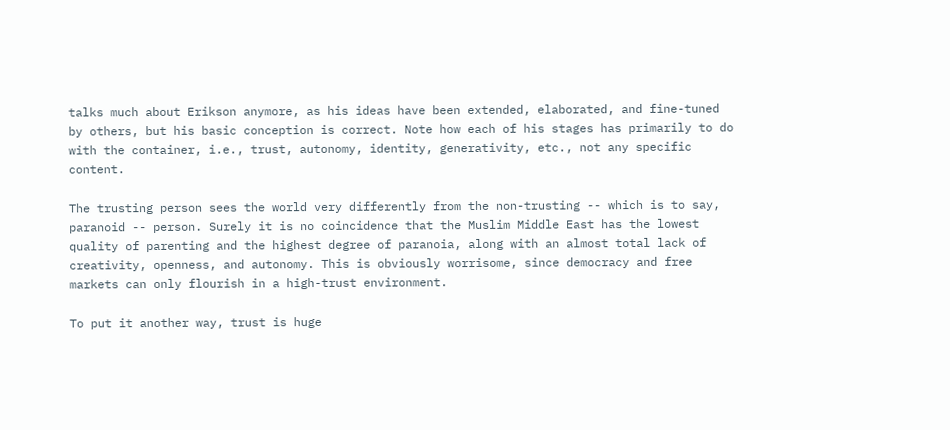talks much about Erikson anymore, as his ideas have been extended, elaborated, and fine-tuned by others, but his basic conception is correct. Note how each of his stages has primarily to do with the container, i.e., trust, autonomy, identity, generativity, etc., not any specific content.

The trusting person sees the world very differently from the non-trusting -- which is to say, paranoid -- person. Surely it is no coincidence that the Muslim Middle East has the lowest quality of parenting and the highest degree of paranoia, along with an almost total lack of creativity, openness, and autonomy. This is obviously worrisome, since democracy and free markets can only flourish in a high-trust environment.

To put it another way, trust is huge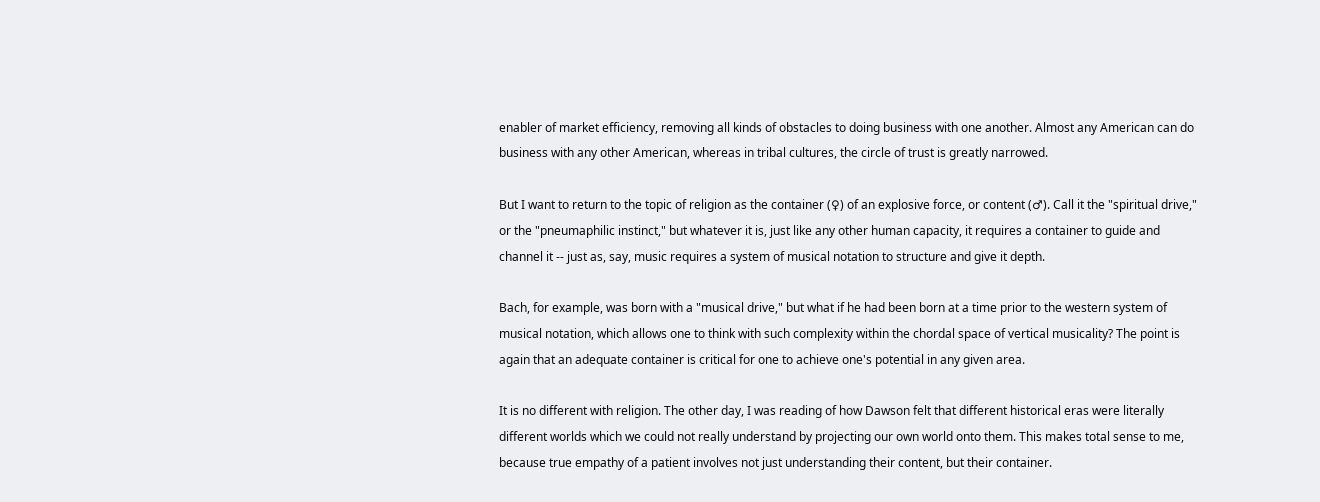enabler of market efficiency, removing all kinds of obstacles to doing business with one another. Almost any American can do business with any other American, whereas in tribal cultures, the circle of trust is greatly narrowed.

But I want to return to the topic of religion as the container (♀) of an explosive force, or content (♂). Call it the "spiritual drive," or the "pneumaphilic instinct," but whatever it is, just like any other human capacity, it requires a container to guide and channel it -- just as, say, music requires a system of musical notation to structure and give it depth.

Bach, for example, was born with a "musical drive," but what if he had been born at a time prior to the western system of musical notation, which allows one to think with such complexity within the chordal space of vertical musicality? The point is again that an adequate container is critical for one to achieve one's potential in any given area.

It is no different with religion. The other day, I was reading of how Dawson felt that different historical eras were literally different worlds which we could not really understand by projecting our own world onto them. This makes total sense to me, because true empathy of a patient involves not just understanding their content, but their container.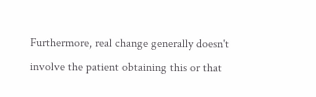Furthermore, real change generally doesn't involve the patient obtaining this or that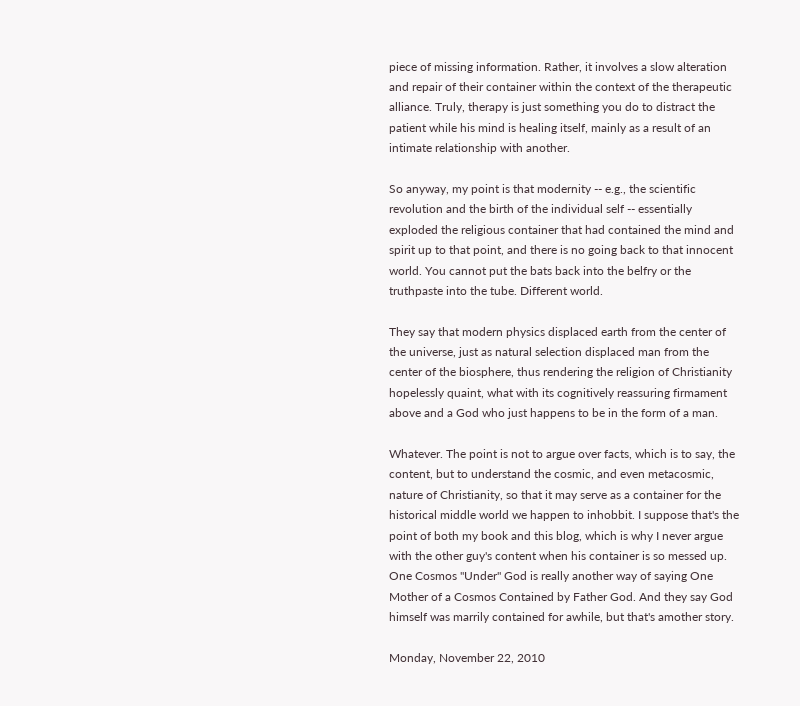piece of missing information. Rather, it involves a slow alteration and repair of their container within the context of the therapeutic alliance. Truly, therapy is just something you do to distract the patient while his mind is healing itself, mainly as a result of an intimate relationship with another.

So anyway, my point is that modernity -- e.g., the scientific revolution and the birth of the individual self -- essentially exploded the religious container that had contained the mind and spirit up to that point, and there is no going back to that innocent world. You cannot put the bats back into the belfry or the truthpaste into the tube. Different world.

They say that modern physics displaced earth from the center of the universe, just as natural selection displaced man from the center of the biosphere, thus rendering the religion of Christianity hopelessly quaint, what with its cognitively reassuring firmament above and a God who just happens to be in the form of a man.

Whatever. The point is not to argue over facts, which is to say, the content, but to understand the cosmic, and even metacosmic, nature of Christianity, so that it may serve as a container for the historical middle world we happen to inhobbit. I suppose that's the point of both my book and this blog, which is why I never argue with the other guy's content when his container is so messed up. One Cosmos "Under" God is really another way of saying One Mother of a Cosmos Contained by Father God. And they say God himself was marrily contained for awhile, but that's amother story.

Monday, November 22, 2010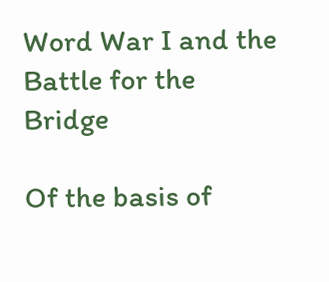Word War I and the Battle for the Bridge

Of the basis of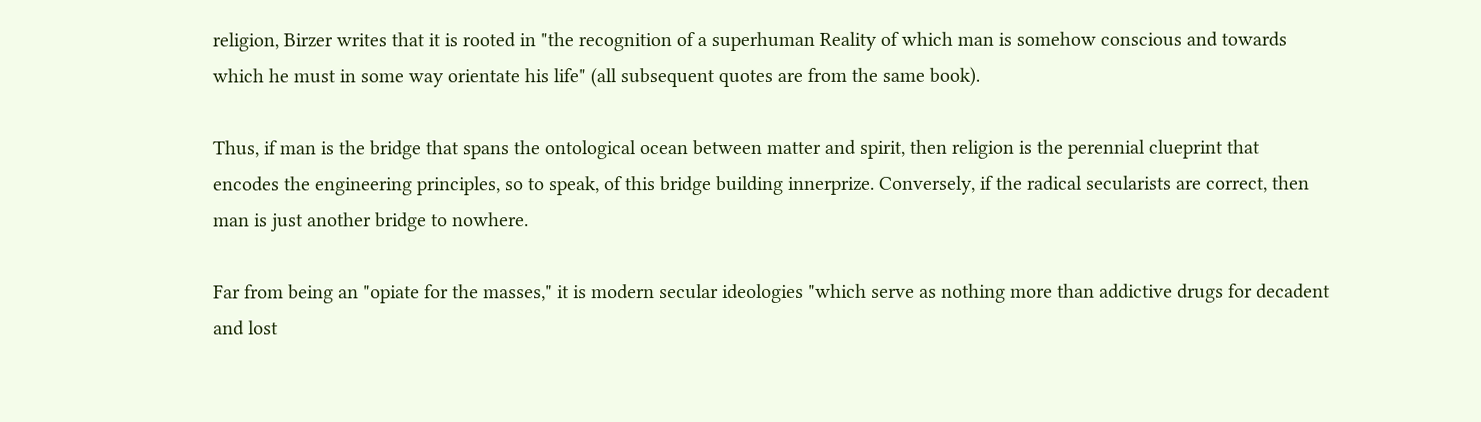religion, Birzer writes that it is rooted in "the recognition of a superhuman Reality of which man is somehow conscious and towards which he must in some way orientate his life" (all subsequent quotes are from the same book).

Thus, if man is the bridge that spans the ontological ocean between matter and spirit, then religion is the perennial clueprint that encodes the engineering principles, so to speak, of this bridge building innerprize. Conversely, if the radical secularists are correct, then man is just another bridge to nowhere.

Far from being an "opiate for the masses," it is modern secular ideologies "which serve as nothing more than addictive drugs for decadent and lost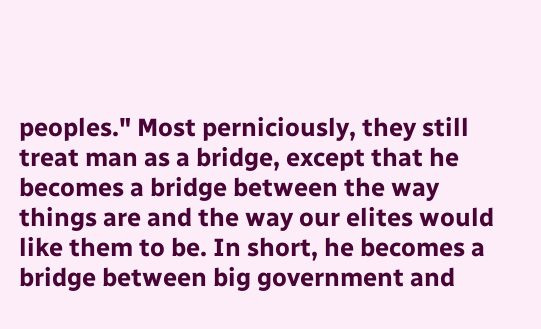peoples." Most perniciously, they still treat man as a bridge, except that he becomes a bridge between the way things are and the way our elites would like them to be. In short, he becomes a bridge between big government and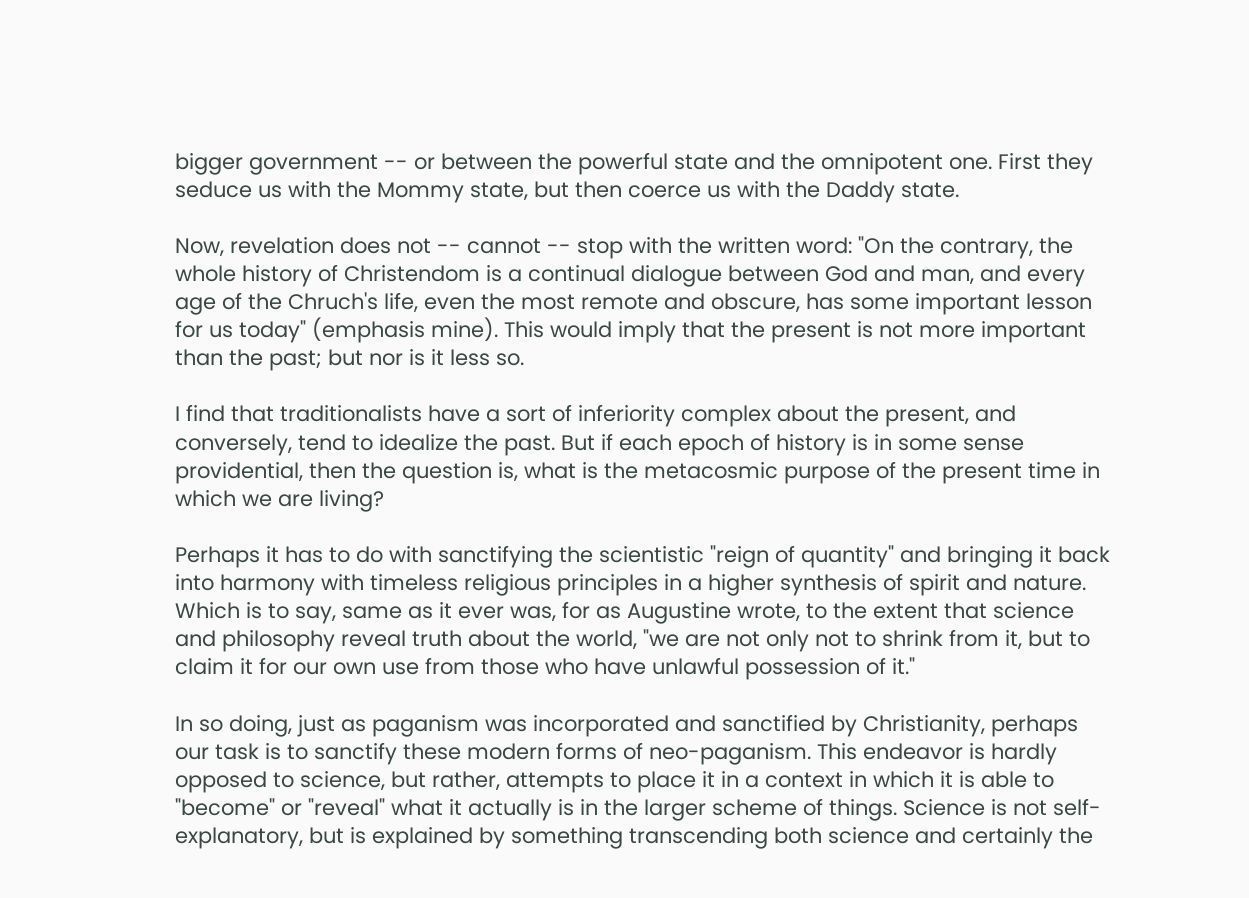bigger government -- or between the powerful state and the omnipotent one. First they seduce us with the Mommy state, but then coerce us with the Daddy state.

Now, revelation does not -- cannot -- stop with the written word: "On the contrary, the whole history of Christendom is a continual dialogue between God and man, and every age of the Chruch's life, even the most remote and obscure, has some important lesson for us today" (emphasis mine). This would imply that the present is not more important than the past; but nor is it less so.

I find that traditionalists have a sort of inferiority complex about the present, and conversely, tend to idealize the past. But if each epoch of history is in some sense providential, then the question is, what is the metacosmic purpose of the present time in which we are living?

Perhaps it has to do with sanctifying the scientistic "reign of quantity" and bringing it back into harmony with timeless religious principles in a higher synthesis of spirit and nature. Which is to say, same as it ever was, for as Augustine wrote, to the extent that science and philosophy reveal truth about the world, "we are not only not to shrink from it, but to claim it for our own use from those who have unlawful possession of it."

In so doing, just as paganism was incorporated and sanctified by Christianity, perhaps our task is to sanctify these modern forms of neo-paganism. This endeavor is hardly opposed to science, but rather, attempts to place it in a context in which it is able to "become" or "reveal" what it actually is in the larger scheme of things. Science is not self-explanatory, but is explained by something transcending both science and certainly the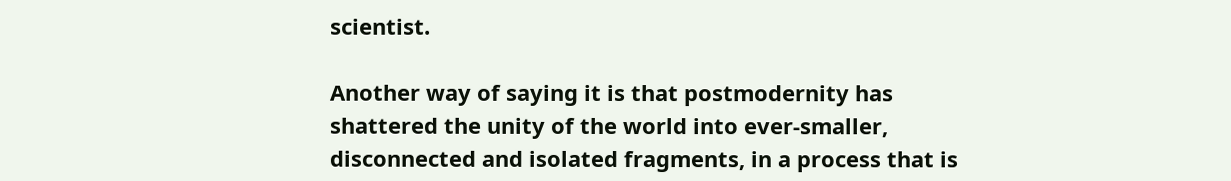scientist.

Another way of saying it is that postmodernity has shattered the unity of the world into ever-smaller, disconnected and isolated fragments, in a process that is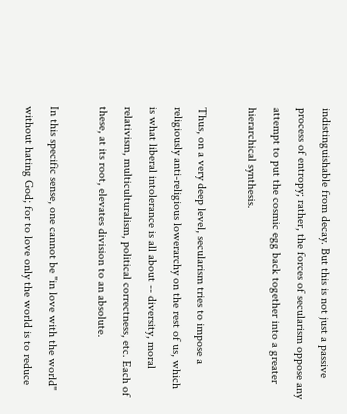indistinguishable from decay. But this is not just a passive process of entropy; rather, the forces of secularism oppose any attempt to put the cosmic egg back together into a greater hierarchical synthesis.

Thus, on a very deep level, secularism tries to impose a religiously anti-religious lowerarchy on the rest of us, which is what liberal intolerance is all about -- diversity, moral relativism, multiculturalism, political correctness, etc. Each of these, at its root, elevates division to an absolute.

In this specific sense, one cannot be "in love with the world" without hating God; for to love only the world is to reduce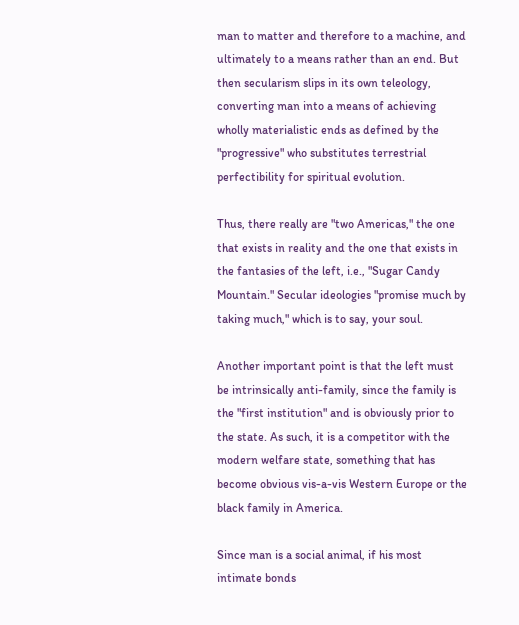man to matter and therefore to a machine, and ultimately to a means rather than an end. But then secularism slips in its own teleology, converting man into a means of achieving wholly materialistic ends as defined by the "progressive" who substitutes terrestrial perfectibility for spiritual evolution.

Thus, there really are "two Americas," the one that exists in reality and the one that exists in the fantasies of the left, i.e., "Sugar Candy Mountain." Secular ideologies "promise much by taking much," which is to say, your soul.

Another important point is that the left must be intrinsically anti-family, since the family is the "first institution" and is obviously prior to the state. As such, it is a competitor with the modern welfare state, something that has become obvious vis-a-vis Western Europe or the black family in America.

Since man is a social animal, if his most intimate bonds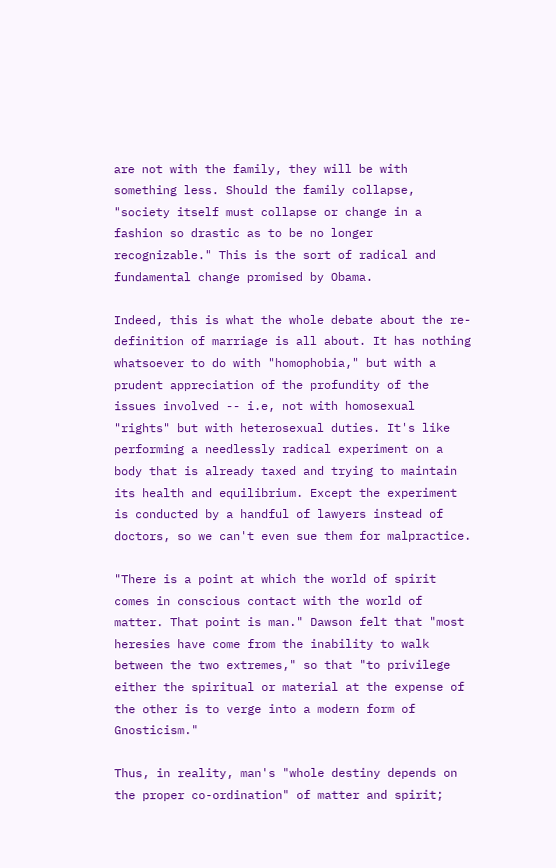are not with the family, they will be with something less. Should the family collapse, "society itself must collapse or change in a fashion so drastic as to be no longer recognizable." This is the sort of radical and fundamental change promised by Obama.

Indeed, this is what the whole debate about the re-definition of marriage is all about. It has nothing whatsoever to do with "homophobia," but with a prudent appreciation of the profundity of the issues involved -- i.e, not with homosexual "rights" but with heterosexual duties. It's like performing a needlessly radical experiment on a body that is already taxed and trying to maintain its health and equilibrium. Except the experiment is conducted by a handful of lawyers instead of doctors, so we can't even sue them for malpractice.

"There is a point at which the world of spirit comes in conscious contact with the world of matter. That point is man." Dawson felt that "most heresies have come from the inability to walk between the two extremes," so that "to privilege either the spiritual or material at the expense of the other is to verge into a modern form of Gnosticism."

Thus, in reality, man's "whole destiny depends on the proper co-ordination" of matter and spirit;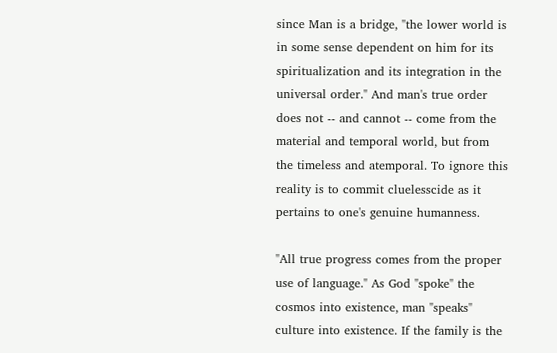since Man is a bridge, "the lower world is in some sense dependent on him for its spiritualization and its integration in the universal order." And man's true order does not -- and cannot -- come from the material and temporal world, but from the timeless and atemporal. To ignore this reality is to commit cluelesscide as it pertains to one's genuine humanness.

"All true progress comes from the proper use of language." As God "spoke" the cosmos into existence, man "speaks" culture into existence. If the family is the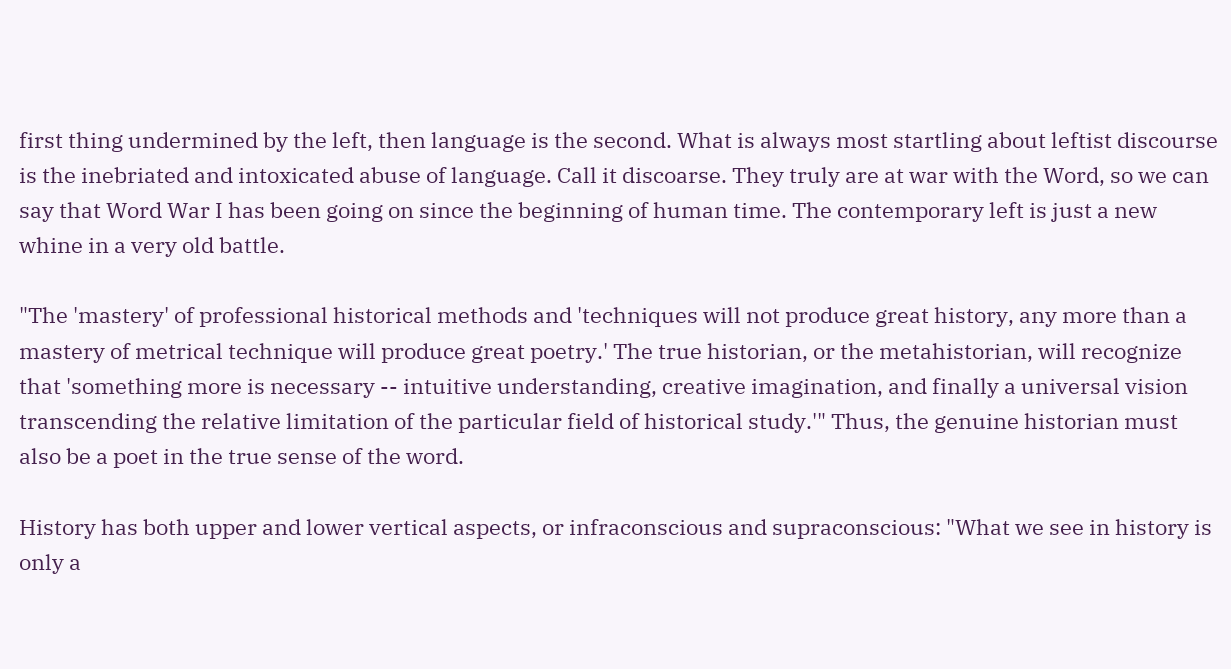first thing undermined by the left, then language is the second. What is always most startling about leftist discourse is the inebriated and intoxicated abuse of language. Call it discoarse. They truly are at war with the Word, so we can say that Word War I has been going on since the beginning of human time. The contemporary left is just a new whine in a very old battle.

"The 'mastery' of professional historical methods and 'techniques will not produce great history, any more than a mastery of metrical technique will produce great poetry.' The true historian, or the metahistorian, will recognize that 'something more is necessary -- intuitive understanding, creative imagination, and finally a universal vision transcending the relative limitation of the particular field of historical study.'" Thus, the genuine historian must also be a poet in the true sense of the word.

History has both upper and lower vertical aspects, or infraconscious and supraconscious: "What we see in history is only a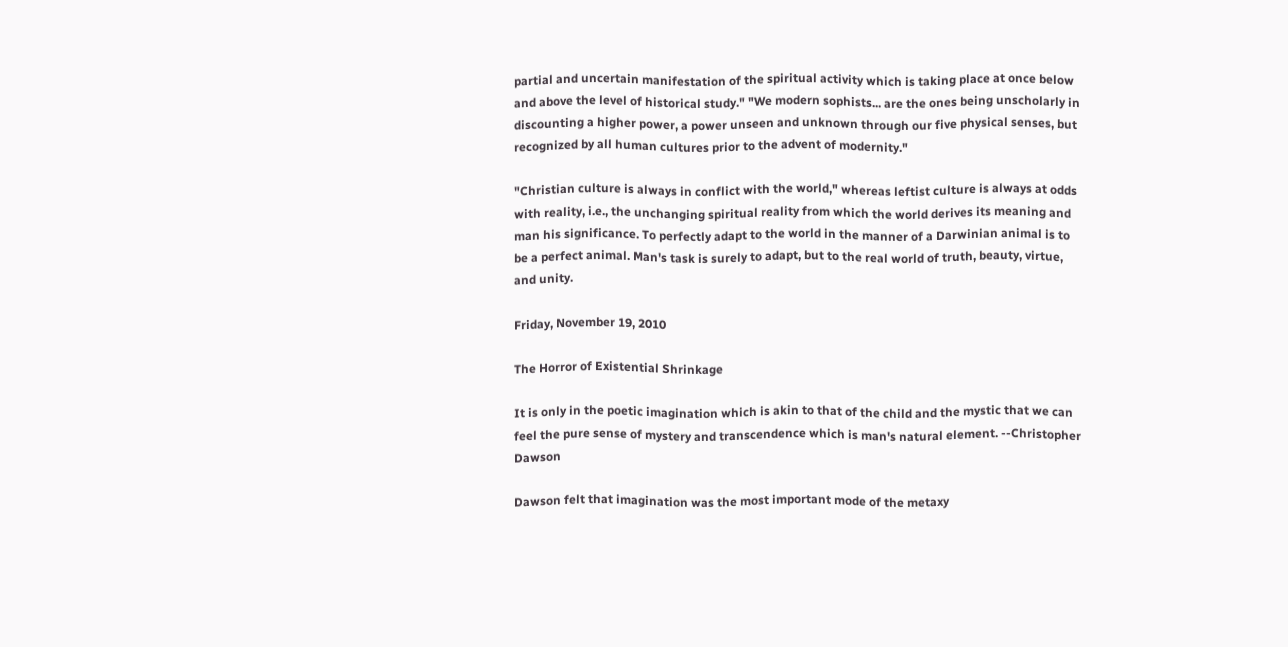partial and uncertain manifestation of the spiritual activity which is taking place at once below and above the level of historical study." "We modern sophists... are the ones being unscholarly in discounting a higher power, a power unseen and unknown through our five physical senses, but recognized by all human cultures prior to the advent of modernity."

"Christian culture is always in conflict with the world," whereas leftist culture is always at odds with reality, i.e., the unchanging spiritual reality from which the world derives its meaning and man his significance. To perfectly adapt to the world in the manner of a Darwinian animal is to be a perfect animal. Man's task is surely to adapt, but to the real world of truth, beauty, virtue, and unity.

Friday, November 19, 2010

The Horror of Existential Shrinkage

It is only in the poetic imagination which is akin to that of the child and the mystic that we can feel the pure sense of mystery and transcendence which is man's natural element. --Christopher Dawson

Dawson felt that imagination was the most important mode of the metaxy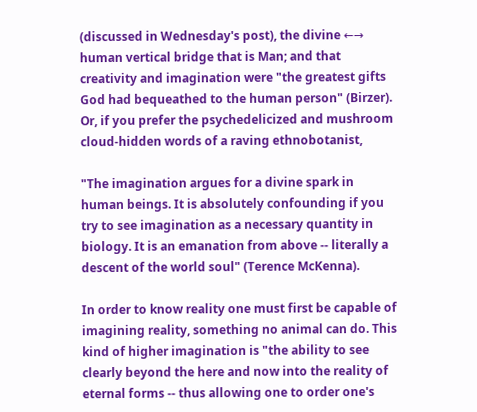(discussed in Wednesday's post), the divine ←→ human vertical bridge that is Man; and that creativity and imagination were "the greatest gifts God had bequeathed to the human person" (Birzer). Or, if you prefer the psychedelicized and mushroom cloud-hidden words of a raving ethnobotanist,

"The imagination argues for a divine spark in human beings. It is absolutely confounding if you try to see imagination as a necessary quantity in biology. It is an emanation from above -- literally a descent of the world soul" (Terence McKenna).

In order to know reality one must first be capable of imagining reality, something no animal can do. This kind of higher imagination is "the ability to see clearly beyond the here and now into the reality of eternal forms -- thus allowing one to order one's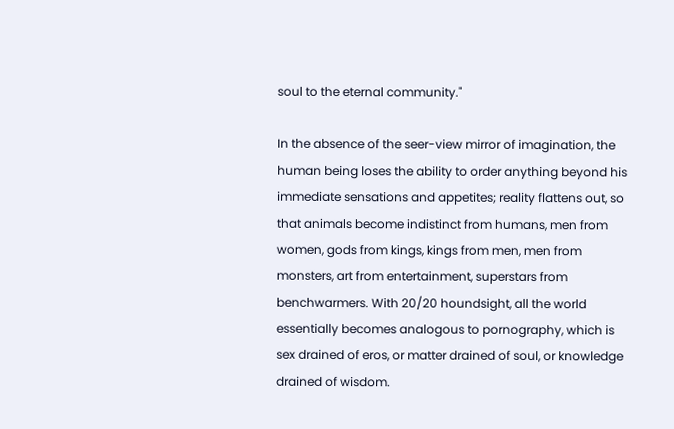soul to the eternal community."

In the absence of the seer-view mirror of imagination, the human being loses the ability to order anything beyond his immediate sensations and appetites; reality flattens out, so that animals become indistinct from humans, men from women, gods from kings, kings from men, men from monsters, art from entertainment, superstars from benchwarmers. With 20/20 houndsight, all the world essentially becomes analogous to pornography, which is sex drained of eros, or matter drained of soul, or knowledge drained of wisdom.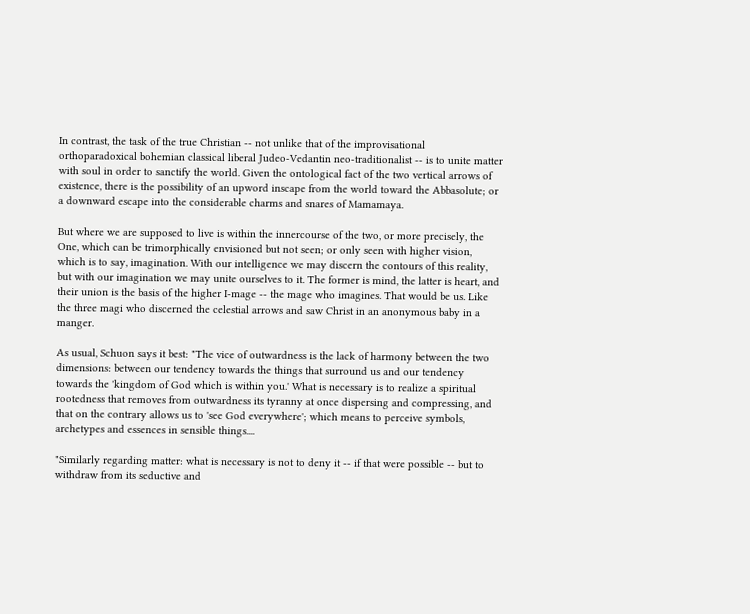In contrast, the task of the true Christian -- not unlike that of the improvisational orthoparadoxical bohemian classical liberal Judeo-Vedantin neo-traditionalist -- is to unite matter with soul in order to sanctify the world. Given the ontological fact of the two vertical arrows of existence, there is the possibility of an upword inscape from the world toward the Abbasolute; or a downward escape into the considerable charms and snares of Mamamaya.

But where we are supposed to live is within the innercourse of the two, or more precisely, the One, which can be trimorphically envisioned but not seen; or only seen with higher vision, which is to say, imagination. With our intelligence we may discern the contours of this reality, but with our imagination we may unite ourselves to it. The former is mind, the latter is heart, and their union is the basis of the higher I-mage -- the mage who imagines. That would be us. Like the three magi who discerned the celestial arrows and saw Christ in an anonymous baby in a manger.

As usual, Schuon says it best: "The vice of outwardness is the lack of harmony between the two dimensions: between our tendency towards the things that surround us and our tendency towards the 'kingdom of God which is within you.' What is necessary is to realize a spiritual rootedness that removes from outwardness its tyranny at once dispersing and compressing, and that on the contrary allows us to 'see God everywhere'; which means to perceive symbols, archetypes and essences in sensible things....

"Similarly regarding matter: what is necessary is not to deny it -- if that were possible -- but to withdraw from its seductive and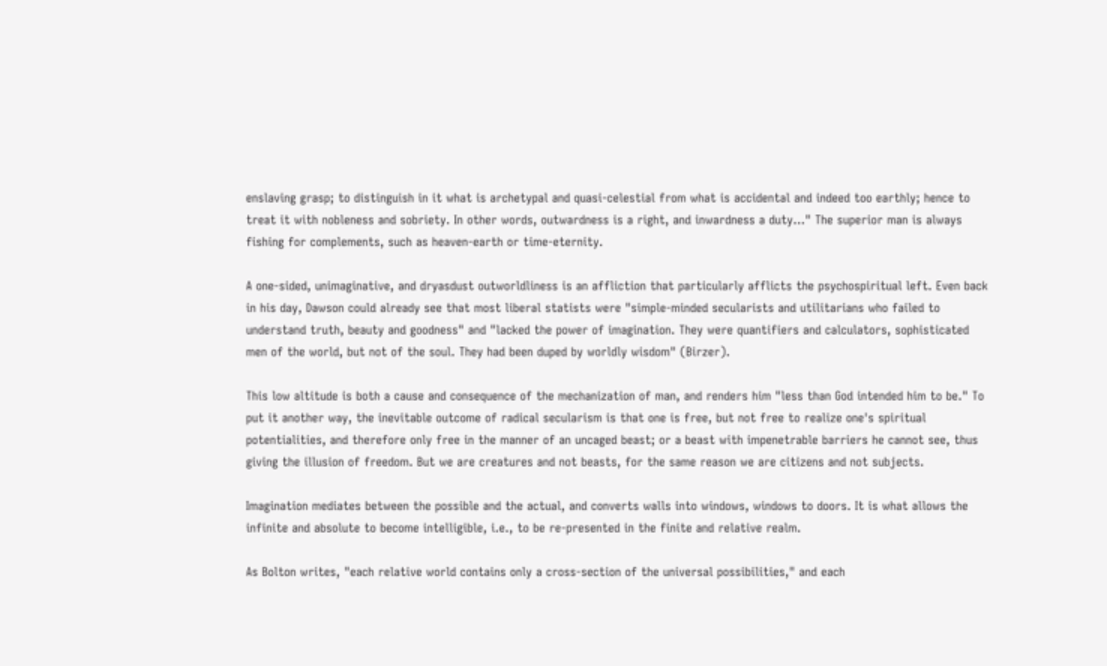enslaving grasp; to distinguish in it what is archetypal and quasi-celestial from what is accidental and indeed too earthly; hence to treat it with nobleness and sobriety. In other words, outwardness is a right, and inwardness a duty..." The superior man is always fishing for complements, such as heaven-earth or time-eternity.

A one-sided, unimaginative, and dryasdust outworldliness is an affliction that particularly afflicts the psychospiritual left. Even back in his day, Dawson could already see that most liberal statists were "simple-minded secularists and utilitarians who failed to understand truth, beauty and goodness" and "lacked the power of imagination. They were quantifiers and calculators, sophisticated men of the world, but not of the soul. They had been duped by worldly wisdom" (Birzer).

This low altitude is both a cause and consequence of the mechanization of man, and renders him "less than God intended him to be." To put it another way, the inevitable outcome of radical secularism is that one is free, but not free to realize one's spiritual potentialities, and therefore only free in the manner of an uncaged beast; or a beast with impenetrable barriers he cannot see, thus giving the illusion of freedom. But we are creatures and not beasts, for the same reason we are citizens and not subjects.

Imagination mediates between the possible and the actual, and converts walls into windows, windows to doors. It is what allows the infinite and absolute to become intelligible, i.e., to be re-presented in the finite and relative realm.

As Bolton writes, "each relative world contains only a cross-section of the universal possibilities," and each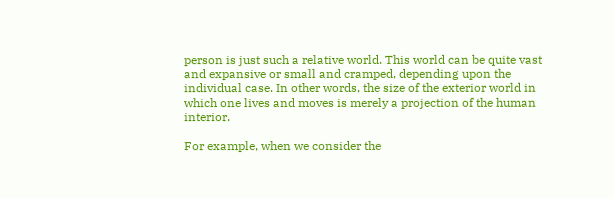person is just such a relative world. This world can be quite vast and expansive or small and cramped, depending upon the individual case. In other words, the size of the exterior world in which one lives and moves is merely a projection of the human interior.

For example, when we consider the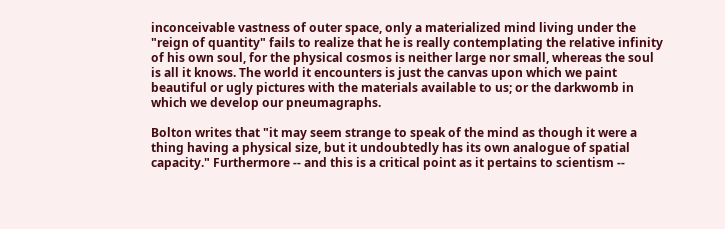inconceivable vastness of outer space, only a materialized mind living under the "reign of quantity" fails to realize that he is really contemplating the relative infinity of his own soul, for the physical cosmos is neither large nor small, whereas the soul is all it knows. The world it encounters is just the canvas upon which we paint beautiful or ugly pictures with the materials available to us; or the darkwomb in which we develop our pneumagraphs.

Bolton writes that "it may seem strange to speak of the mind as though it were a thing having a physical size, but it undoubtedly has its own analogue of spatial capacity." Furthermore -- and this is a critical point as it pertains to scientism --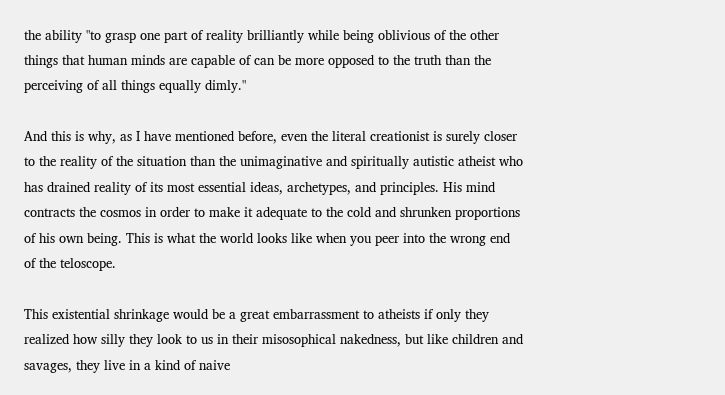the ability "to grasp one part of reality brilliantly while being oblivious of the other things that human minds are capable of can be more opposed to the truth than the perceiving of all things equally dimly."

And this is why, as I have mentioned before, even the literal creationist is surely closer to the reality of the situation than the unimaginative and spiritually autistic atheist who has drained reality of its most essential ideas, archetypes, and principles. His mind contracts the cosmos in order to make it adequate to the cold and shrunken proportions of his own being. This is what the world looks like when you peer into the wrong end of the teloscope.

This existential shrinkage would be a great embarrassment to atheists if only they realized how silly they look to us in their misosophical nakedness, but like children and savages, they live in a kind of naive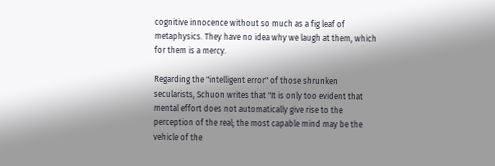cognitive innocence without so much as a fig leaf of metaphysics. They have no idea why we laugh at them, which for them is a mercy.

Regarding the "intelligent error" of those shrunken secularists, Schuon writes that "It is only too evident that mental effort does not automatically give rise to the perception of the real; the most capable mind may be the vehicle of the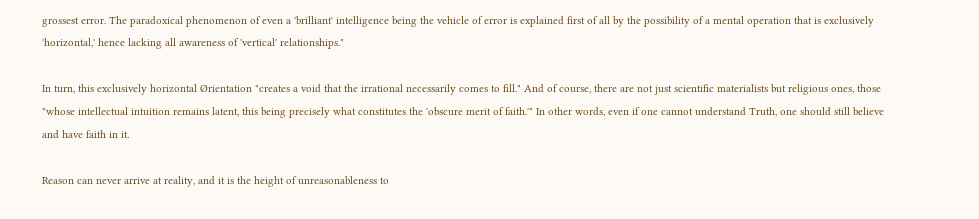grossest error. The paradoxical phenomenon of even a 'brilliant' intelligence being the vehicle of error is explained first of all by the possibility of a mental operation that is exclusively 'horizontal,' hence lacking all awareness of 'vertical' relationships."

In turn, this exclusively horizontal Ørientation "creates a void that the irrational necessarily comes to fill." And of course, there are not just scientific materialists but religious ones, those "whose intellectual intuition remains latent, this being precisely what constitutes the 'obscure merit of faith.'" In other words, even if one cannot understand Truth, one should still believe and have faith in it.

Reason can never arrive at reality, and it is the height of unreasonableness to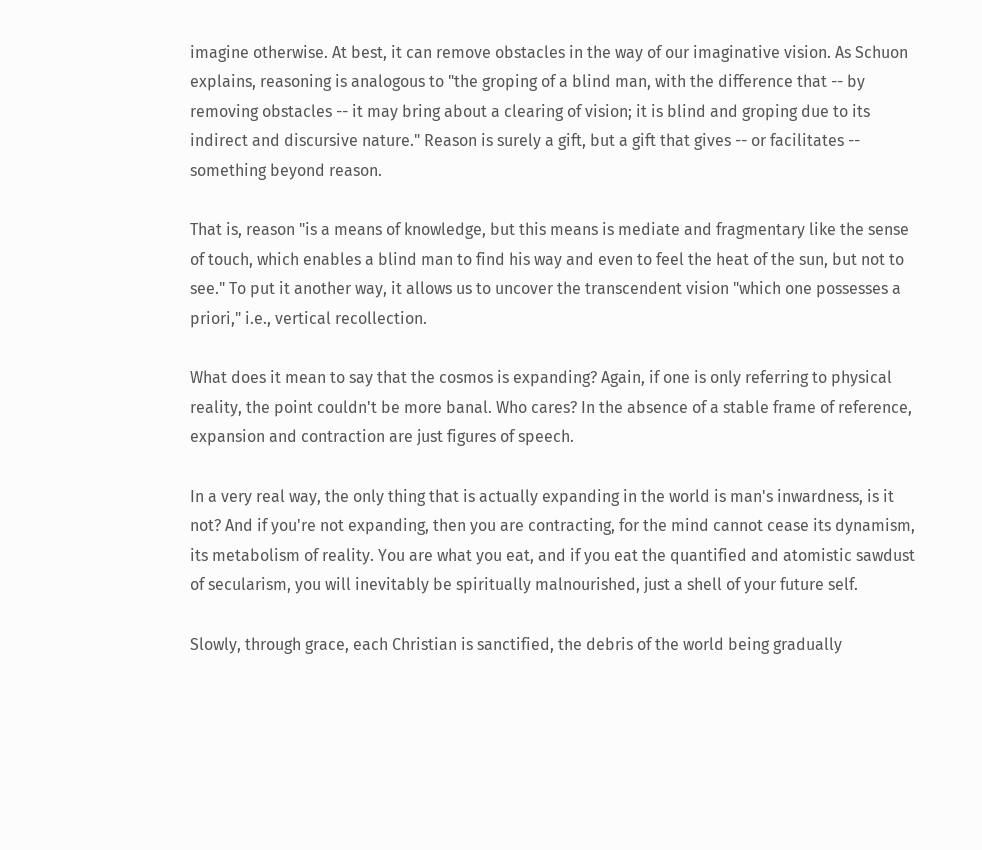imagine otherwise. At best, it can remove obstacles in the way of our imaginative vision. As Schuon explains, reasoning is analogous to "the groping of a blind man, with the difference that -- by removing obstacles -- it may bring about a clearing of vision; it is blind and groping due to its indirect and discursive nature." Reason is surely a gift, but a gift that gives -- or facilitates -- something beyond reason.

That is, reason "is a means of knowledge, but this means is mediate and fragmentary like the sense of touch, which enables a blind man to find his way and even to feel the heat of the sun, but not to see." To put it another way, it allows us to uncover the transcendent vision "which one possesses a priori," i.e., vertical recollection.

What does it mean to say that the cosmos is expanding? Again, if one is only referring to physical reality, the point couldn't be more banal. Who cares? In the absence of a stable frame of reference, expansion and contraction are just figures of speech.

In a very real way, the only thing that is actually expanding in the world is man's inwardness, is it not? And if you're not expanding, then you are contracting, for the mind cannot cease its dynamism, its metabolism of reality. You are what you eat, and if you eat the quantified and atomistic sawdust of secularism, you will inevitably be spiritually malnourished, just a shell of your future self.

Slowly, through grace, each Christian is sanctified, the debris of the world being gradually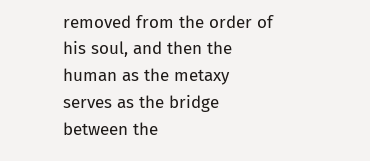removed from the order of his soul, and then the human as the metaxy serves as the bridge between the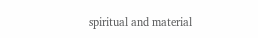spiritual and material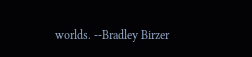worlds. --Bradley Birzer